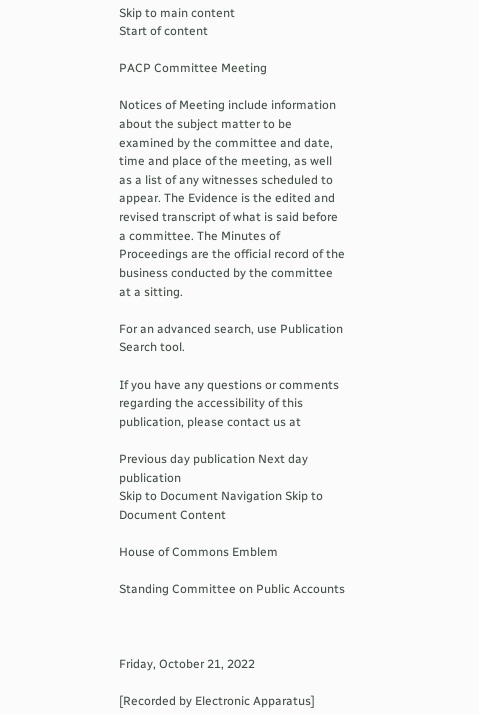Skip to main content
Start of content

PACP Committee Meeting

Notices of Meeting include information about the subject matter to be examined by the committee and date, time and place of the meeting, as well as a list of any witnesses scheduled to appear. The Evidence is the edited and revised transcript of what is said before a committee. The Minutes of Proceedings are the official record of the business conducted by the committee at a sitting.

For an advanced search, use Publication Search tool.

If you have any questions or comments regarding the accessibility of this publication, please contact us at

Previous day publication Next day publication
Skip to Document Navigation Skip to Document Content

House of Commons Emblem

Standing Committee on Public Accounts



Friday, October 21, 2022

[Recorded by Electronic Apparatus]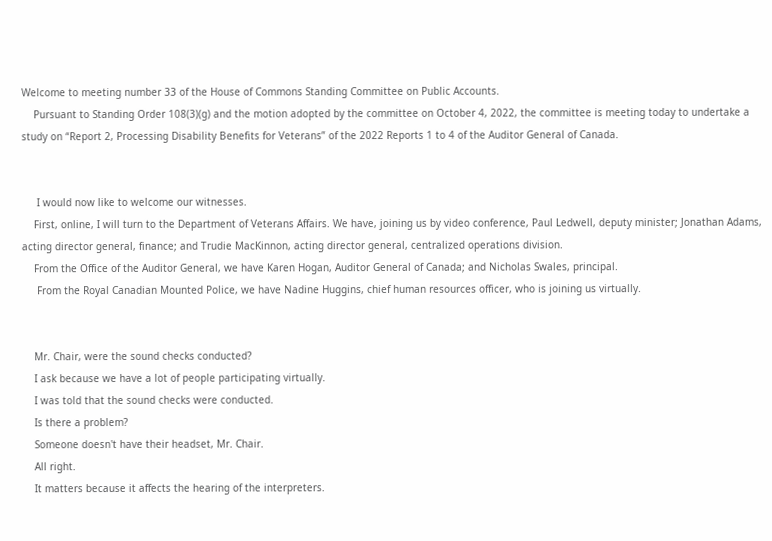Welcome to meeting number 33 of the House of Commons Standing Committee on Public Accounts.
    Pursuant to Standing Order 108(3)(g) and the motion adopted by the committee on October 4, 2022, the committee is meeting today to undertake a study on “Report 2, Processing Disability Benefits for Veterans” of the 2022 Reports 1 to 4 of the Auditor General of Canada.


     I would now like to welcome our witnesses.
    First, online, I will turn to the Department of Veterans Affairs. We have, joining us by video conference, Paul Ledwell, deputy minister; Jonathan Adams, acting director general, finance; and Trudie MacKinnon, acting director general, centralized operations division.
    From the Office of the Auditor General, we have Karen Hogan, Auditor General of Canada; and Nicholas Swales, principal.
     From the Royal Canadian Mounted Police, we have Nadine Huggins, chief human resources officer, who is joining us virtually.


    Mr. Chair, were the sound checks conducted?
    I ask because we have a lot of people participating virtually.
    I was told that the sound checks were conducted.
    Is there a problem?
    Someone doesn't have their headset, Mr. Chair.
    All right.
    It matters because it affects the hearing of the interpreters.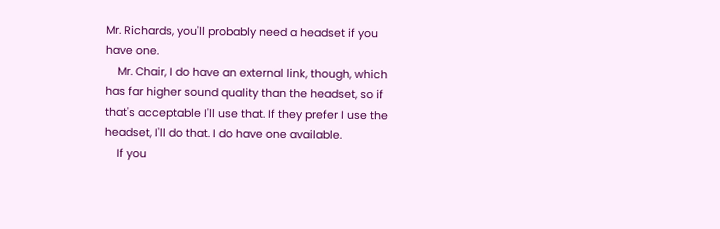Mr. Richards, you'll probably need a headset if you have one.
    Mr. Chair, I do have an external link, though, which has far higher sound quality than the headset, so if that's acceptable I'll use that. If they prefer I use the headset, I'll do that. I do have one available.
    If you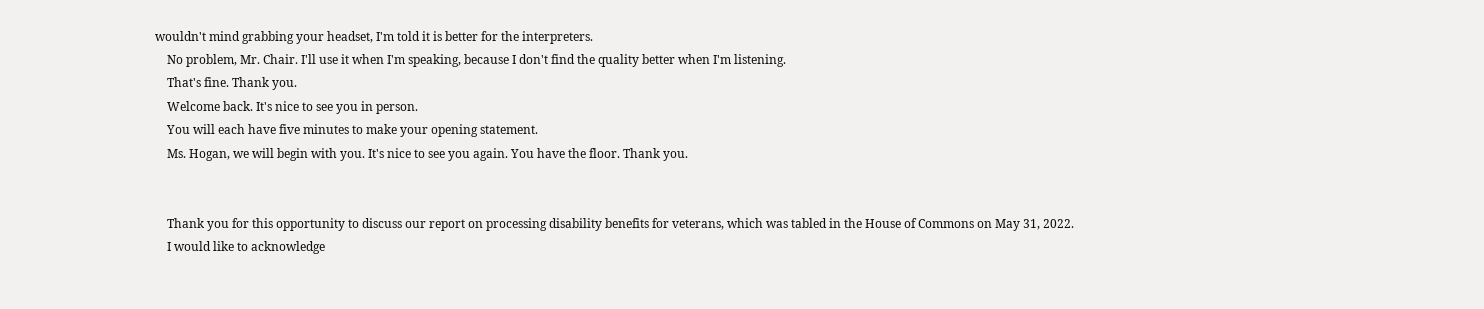wouldn't mind grabbing your headset, I'm told it is better for the interpreters.
    No problem, Mr. Chair. I'll use it when I'm speaking, because I don't find the quality better when I'm listening.
    That's fine. Thank you.
    Welcome back. It's nice to see you in person.
    You will each have five minutes to make your opening statement.
    Ms. Hogan, we will begin with you. It's nice to see you again. You have the floor. Thank you.


    Thank you for this opportunity to discuss our report on processing disability benefits for veterans, which was tabled in the House of Commons on May 31, 2022.
    I would like to acknowledge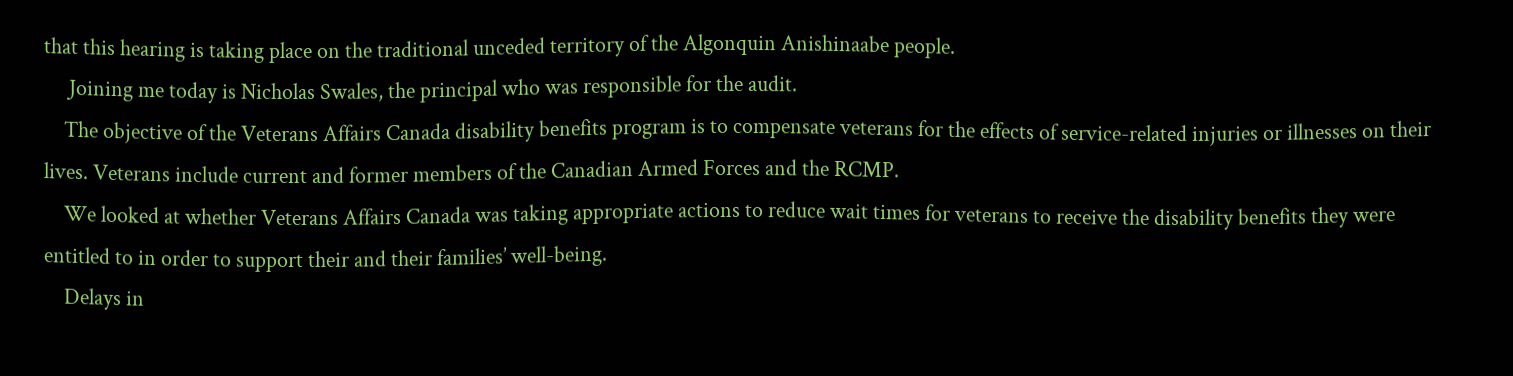that this hearing is taking place on the traditional unceded territory of the Algonquin Anishinaabe people.
     Joining me today is Nicholas Swales, the principal who was responsible for the audit.
    The objective of the Veterans Affairs Canada disability benefits program is to compensate veterans for the effects of service-related injuries or illnesses on their lives. Veterans include current and former members of the Canadian Armed Forces and the RCMP.
    We looked at whether Veterans Affairs Canada was taking appropriate actions to reduce wait times for veterans to receive the disability benefits they were entitled to in order to support their and their families’ well-being.
    Delays in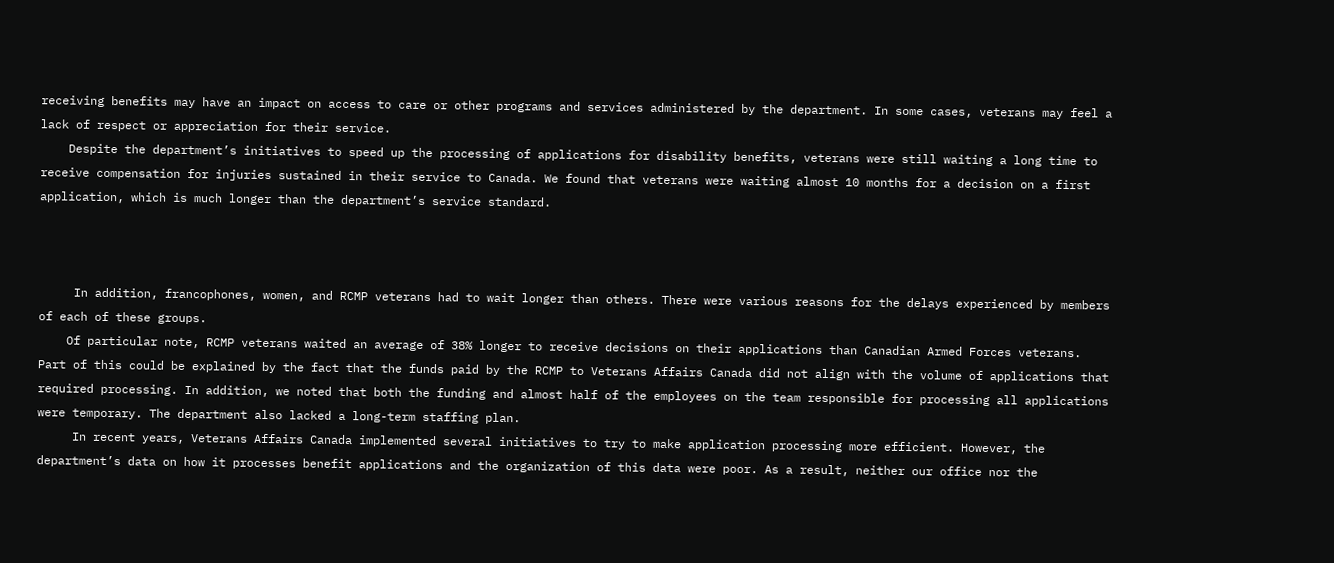receiving benefits may have an impact on access to care or other programs and services administered by the department. In some cases, veterans may feel a lack of respect or appreciation for their service.
    Despite the department’s initiatives to speed up the processing of applications for disability benefits, veterans were still waiting a long time to receive compensation for injuries sustained in their service to Canada. We found that veterans were waiting almost 10 months for a decision on a first application, which is much longer than the department’s service standard.



     In addition, francophones, women, and RCMP veterans had to wait longer than others. There were various reasons for the delays experienced by members of each of these groups.
    Of particular note, RCMP veterans waited an average of 38% longer to receive decisions on their applications than Canadian Armed Forces veterans. Part of this could be explained by the fact that the funds paid by the RCMP to Veterans Affairs Canada did not align with the volume of applications that required processing. In addition, we noted that both the funding and almost half of the employees on the team responsible for processing all applications were temporary. The department also lacked a long-term staffing plan.
     In recent years, Veterans Affairs Canada implemented several initiatives to try to make application processing more efficient. However, the department’s data on how it processes benefit applications and the organization of this data were poor. As a result, neither our office nor the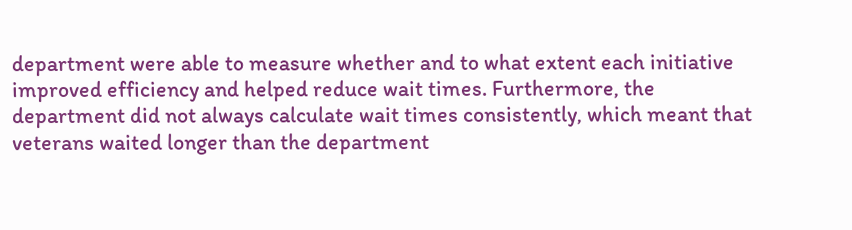department were able to measure whether and to what extent each initiative improved efficiency and helped reduce wait times. Furthermore, the department did not always calculate wait times consistently, which meant that veterans waited longer than the department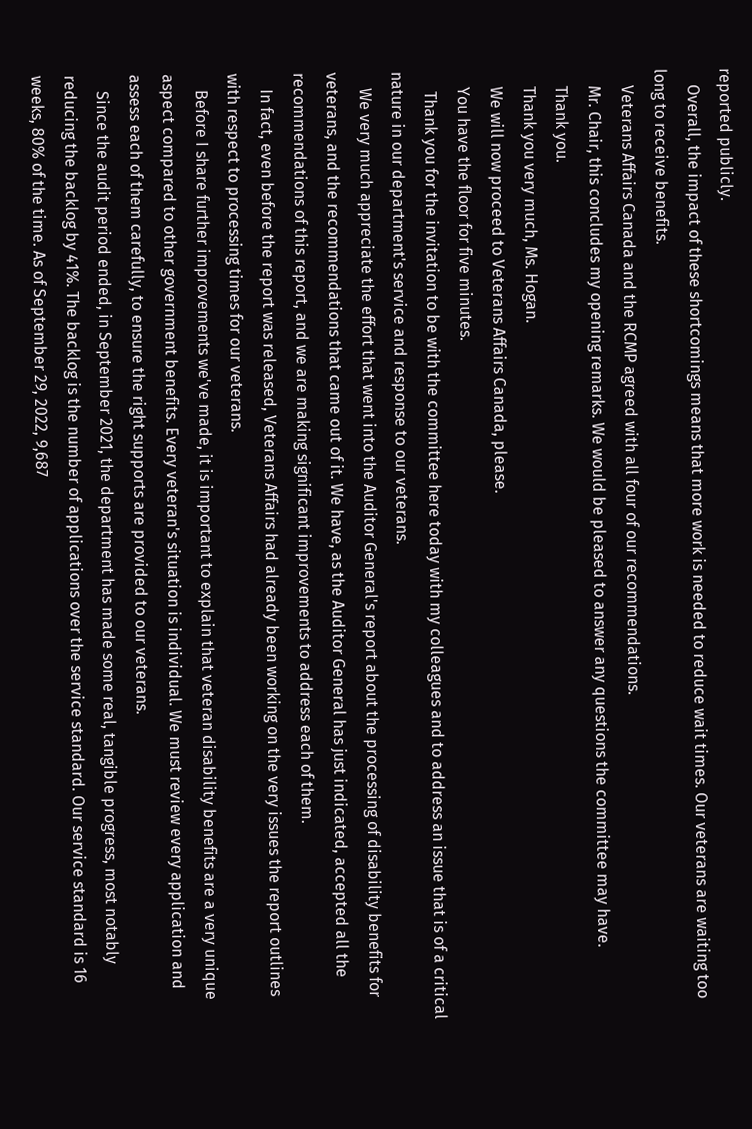reported publicly.
    Overall, the impact of these shortcomings means that more work is needed to reduce wait times. Our veterans are waiting too long to receive benefits.
    Veterans Affairs Canada and the RCMP agreed with all four of our recommendations.
    Mr. Chair, this concludes my opening remarks. We would be pleased to answer any questions the committee may have.
    Thank you.
    Thank you very much, Ms. Hogan.
    We will now proceed to Veterans Affairs Canada, please.
    You have the floor for five minutes.
     Thank you for the invitation to be with the committee here today with my colleagues and to address an issue that is of a critical nature in our department's service and response to our veterans.
    We very much appreciate the effort that went into the Auditor General's report about the processing of disability benefits for veterans, and the recommendations that came out of it. We have, as the Auditor General has just indicated, accepted all the recommendations of this report, and we are making significant improvements to address each of them.
    In fact, even before the report was released, Veterans Affairs had already been working on the very issues the report outlines with respect to processing times for our veterans.
    Before I share further improvements we've made, it is important to explain that veteran disability benefits are a very unique aspect compared to other government benefits. Every veteran's situation is individual. We must review every application and assess each of them carefully, to ensure the right supports are provided to our veterans.
    Since the audit period ended, in September 2021, the department has made some real, tangible progress, most notably reducing the backlog by 41%. The backlog is the number of applications over the service standard. Our service standard is 16 weeks, 80% of the time. As of September 29, 2022, 9,687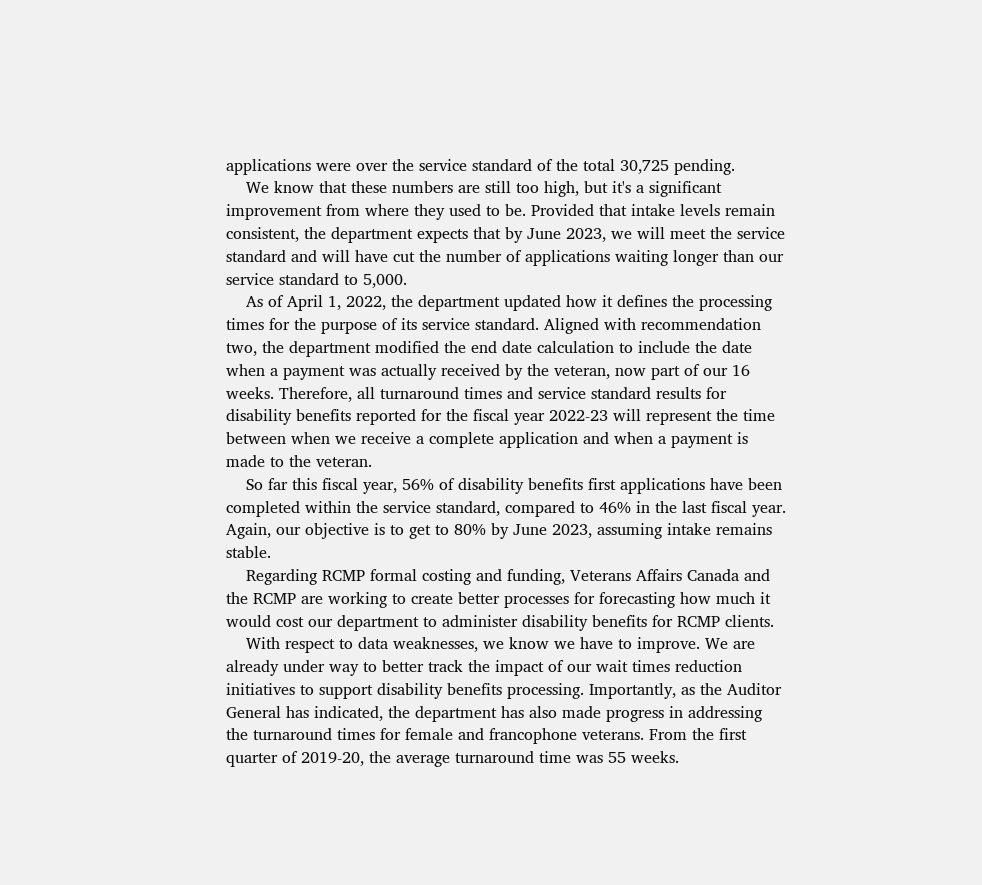applications were over the service standard of the total 30,725 pending.
    We know that these numbers are still too high, but it's a significant improvement from where they used to be. Provided that intake levels remain consistent, the department expects that by June 2023, we will meet the service standard and will have cut the number of applications waiting longer than our service standard to 5,000.
    As of April 1, 2022, the department updated how it defines the processing times for the purpose of its service standard. Aligned with recommendation two, the department modified the end date calculation to include the date when a payment was actually received by the veteran, now part of our 16 weeks. Therefore, all turnaround times and service standard results for disability benefits reported for the fiscal year 2022-23 will represent the time between when we receive a complete application and when a payment is made to the veteran.
    So far this fiscal year, 56% of disability benefits first applications have been completed within the service standard, compared to 46% in the last fiscal year. Again, our objective is to get to 80% by June 2023, assuming intake remains stable.
    Regarding RCMP formal costing and funding, Veterans Affairs Canada and the RCMP are working to create better processes for forecasting how much it would cost our department to administer disability benefits for RCMP clients.
    With respect to data weaknesses, we know we have to improve. We are already under way to better track the impact of our wait times reduction initiatives to support disability benefits processing. Importantly, as the Auditor General has indicated, the department has also made progress in addressing the turnaround times for female and francophone veterans. From the first quarter of 2019-20, the average turnaround time was 55 weeks.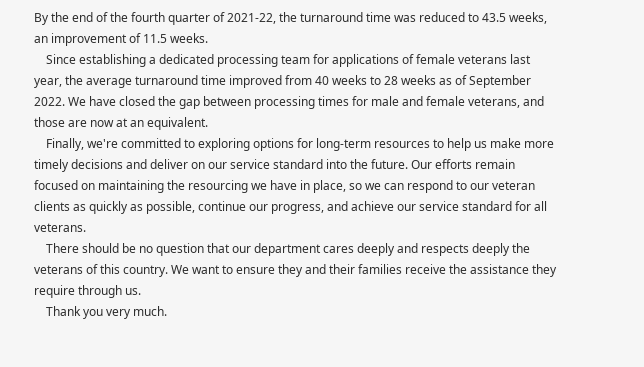By the end of the fourth quarter of 2021-22, the turnaround time was reduced to 43.5 weeks, an improvement of 11.5 weeks.
    Since establishing a dedicated processing team for applications of female veterans last year, the average turnaround time improved from 40 weeks to 28 weeks as of September 2022. We have closed the gap between processing times for male and female veterans, and those are now at an equivalent.
    Finally, we're committed to exploring options for long-term resources to help us make more timely decisions and deliver on our service standard into the future. Our efforts remain focused on maintaining the resourcing we have in place, so we can respond to our veteran clients as quickly as possible, continue our progress, and achieve our service standard for all veterans.
    There should be no question that our department cares deeply and respects deeply the veterans of this country. We want to ensure they and their families receive the assistance they require through us.
    Thank you very much.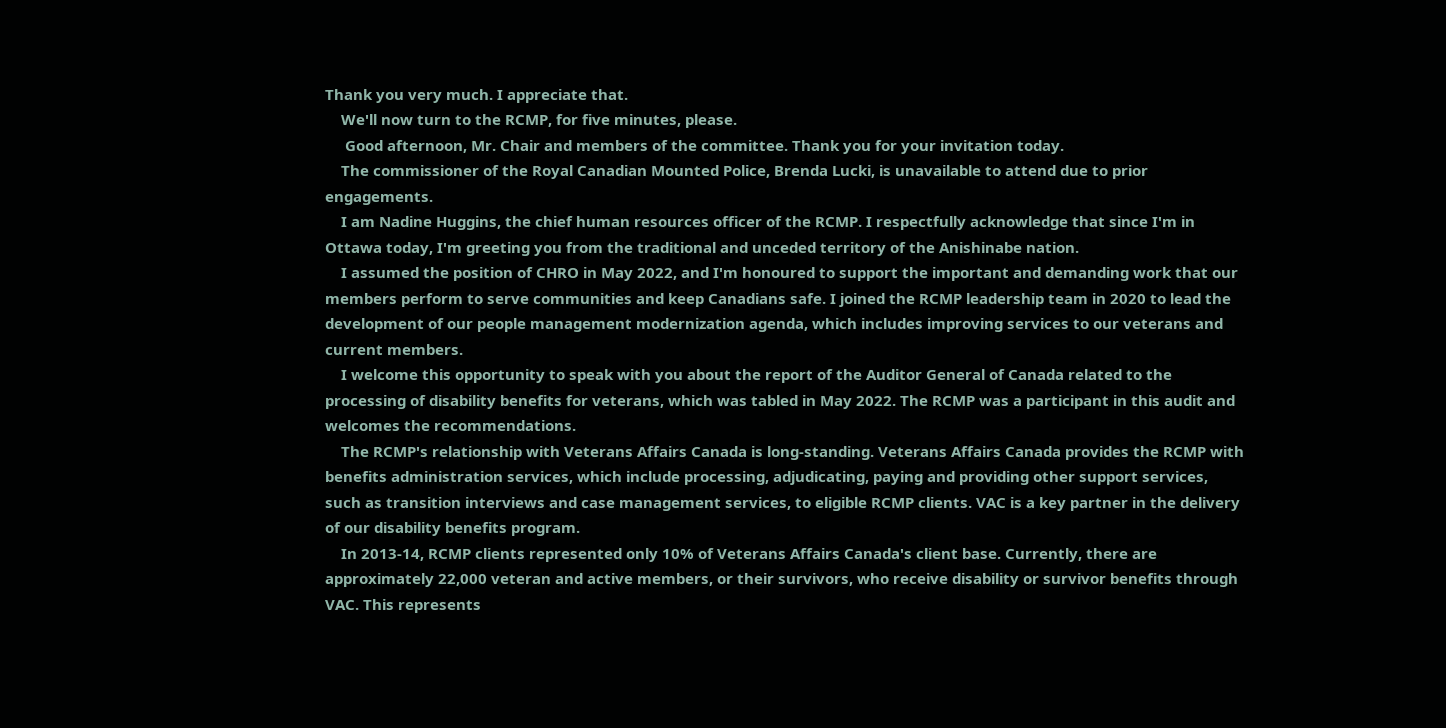Thank you very much. I appreciate that.
    We'll now turn to the RCMP, for five minutes, please.
     Good afternoon, Mr. Chair and members of the committee. Thank you for your invitation today.
    The commissioner of the Royal Canadian Mounted Police, Brenda Lucki, is unavailable to attend due to prior engagements.
    I am Nadine Huggins, the chief human resources officer of the RCMP. I respectfully acknowledge that since I'm in Ottawa today, I'm greeting you from the traditional and unceded territory of the Anishinabe nation.
    I assumed the position of CHRO in May 2022, and I'm honoured to support the important and demanding work that our members perform to serve communities and keep Canadians safe. I joined the RCMP leadership team in 2020 to lead the development of our people management modernization agenda, which includes improving services to our veterans and current members.
    I welcome this opportunity to speak with you about the report of the Auditor General of Canada related to the processing of disability benefits for veterans, which was tabled in May 2022. The RCMP was a participant in this audit and welcomes the recommendations.
    The RCMP's relationship with Veterans Affairs Canada is long-standing. Veterans Affairs Canada provides the RCMP with benefits administration services, which include processing, adjudicating, paying and providing other support services, such as transition interviews and case management services, to eligible RCMP clients. VAC is a key partner in the delivery of our disability benefits program.
    In 2013-14, RCMP clients represented only 10% of Veterans Affairs Canada's client base. Currently, there are approximately 22,000 veteran and active members, or their survivors, who receive disability or survivor benefits through VAC. This represents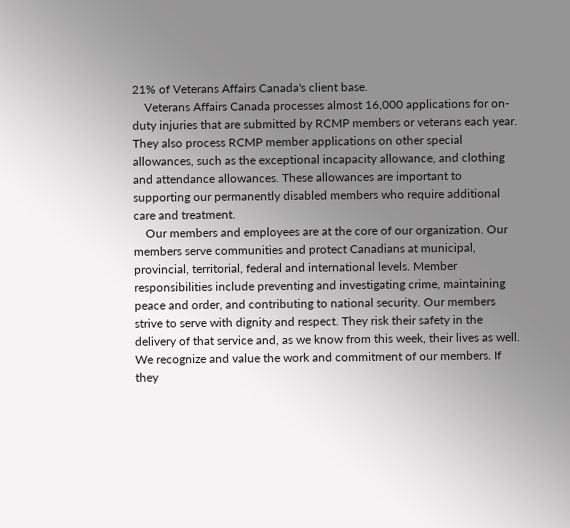21% of Veterans Affairs Canada's client base.
    Veterans Affairs Canada processes almost 16,000 applications for on-duty injuries that are submitted by RCMP members or veterans each year. They also process RCMP member applications on other special allowances, such as the exceptional incapacity allowance, and clothing and attendance allowances. These allowances are important to supporting our permanently disabled members who require additional care and treatment.
    Our members and employees are at the core of our organization. Our members serve communities and protect Canadians at municipal, provincial, territorial, federal and international levels. Member responsibilities include preventing and investigating crime, maintaining peace and order, and contributing to national security. Our members strive to serve with dignity and respect. They risk their safety in the delivery of that service and, as we know from this week, their lives as well. We recognize and value the work and commitment of our members. If they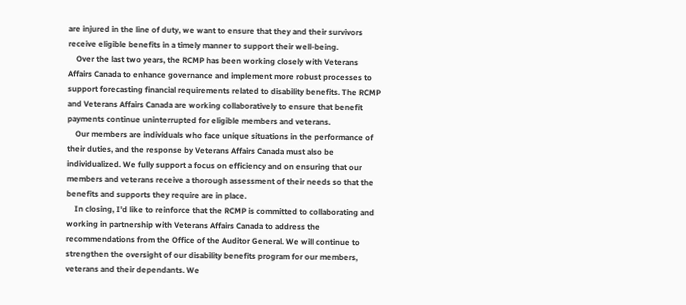are injured in the line of duty, we want to ensure that they and their survivors receive eligible benefits in a timely manner to support their well-being.
    Over the last two years, the RCMP has been working closely with Veterans Affairs Canada to enhance governance and implement more robust processes to support forecasting financial requirements related to disability benefits. The RCMP and Veterans Affairs Canada are working collaboratively to ensure that benefit payments continue uninterrupted for eligible members and veterans.
    Our members are individuals who face unique situations in the performance of their duties, and the response by Veterans Affairs Canada must also be individualized. We fully support a focus on efficiency and on ensuring that our members and veterans receive a thorough assessment of their needs so that the benefits and supports they require are in place.
    In closing, I'd like to reinforce that the RCMP is committed to collaborating and working in partnership with Veterans Affairs Canada to address the recommendations from the Office of the Auditor General. We will continue to strengthen the oversight of our disability benefits program for our members, veterans and their dependants. We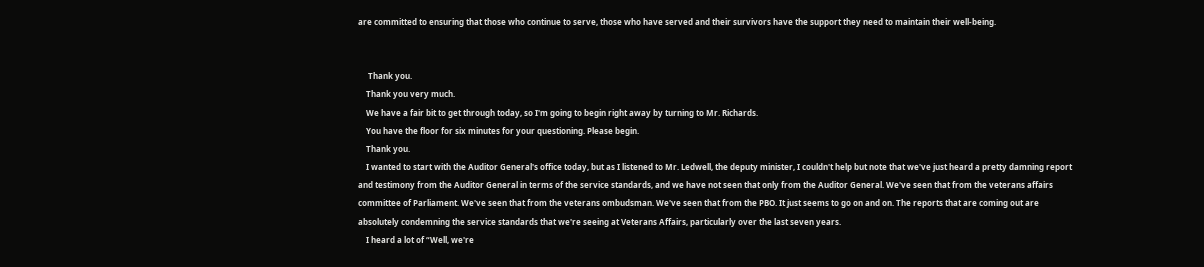are committed to ensuring that those who continue to serve, those who have served and their survivors have the support they need to maintain their well-being.


     Thank you.
    Thank you very much.
    We have a fair bit to get through today, so I'm going to begin right away by turning to Mr. Richards.
    You have the floor for six minutes for your questioning. Please begin.
    Thank you.
    I wanted to start with the Auditor General's office today, but as I listened to Mr. Ledwell, the deputy minister, I couldn't help but note that we've just heard a pretty damning report and testimony from the Auditor General in terms of the service standards, and we have not seen that only from the Auditor General. We've seen that from the veterans affairs committee of Parliament. We've seen that from the veterans ombudsman. We've seen that from the PBO. It just seems to go on and on. The reports that are coming out are absolutely condemning the service standards that we're seeing at Veterans Affairs, particularly over the last seven years.
    I heard a lot of “Well, we're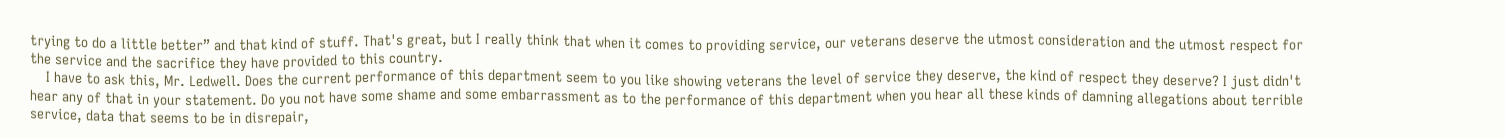trying to do a little better” and that kind of stuff. That's great, but I really think that when it comes to providing service, our veterans deserve the utmost consideration and the utmost respect for the service and the sacrifice they have provided to this country.
    I have to ask this, Mr. Ledwell. Does the current performance of this department seem to you like showing veterans the level of service they deserve, the kind of respect they deserve? I just didn't hear any of that in your statement. Do you not have some shame and some embarrassment as to the performance of this department when you hear all these kinds of damning allegations about terrible service, data that seems to be in disrepair,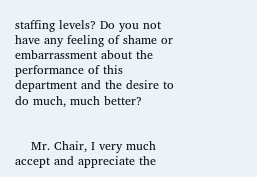staffing levels? Do you not have any feeling of shame or embarrassment about the performance of this department and the desire to do much, much better?


    Mr. Chair, I very much accept and appreciate the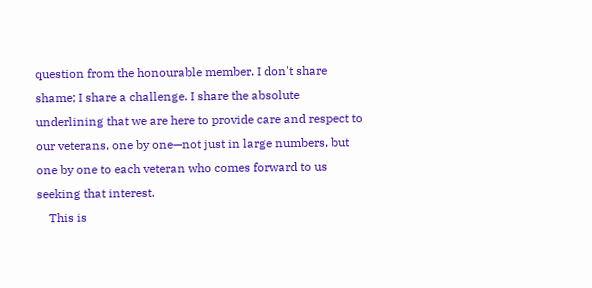question from the honourable member. I don't share shame; I share a challenge. I share the absolute underlining that we are here to provide care and respect to our veterans, one by one—not just in large numbers, but one by one to each veteran who comes forward to us seeking that interest.
    This is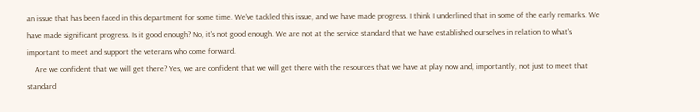an issue that has been faced in this department for some time. We've tackled this issue, and we have made progress. I think I underlined that in some of the early remarks. We have made significant progress. Is it good enough? No, it's not good enough. We are not at the service standard that we have established ourselves in relation to what's important to meet and support the veterans who come forward.
    Are we confident that we will get there? Yes, we are confident that we will get there with the resources that we have at play now and, importantly, not just to meet that standard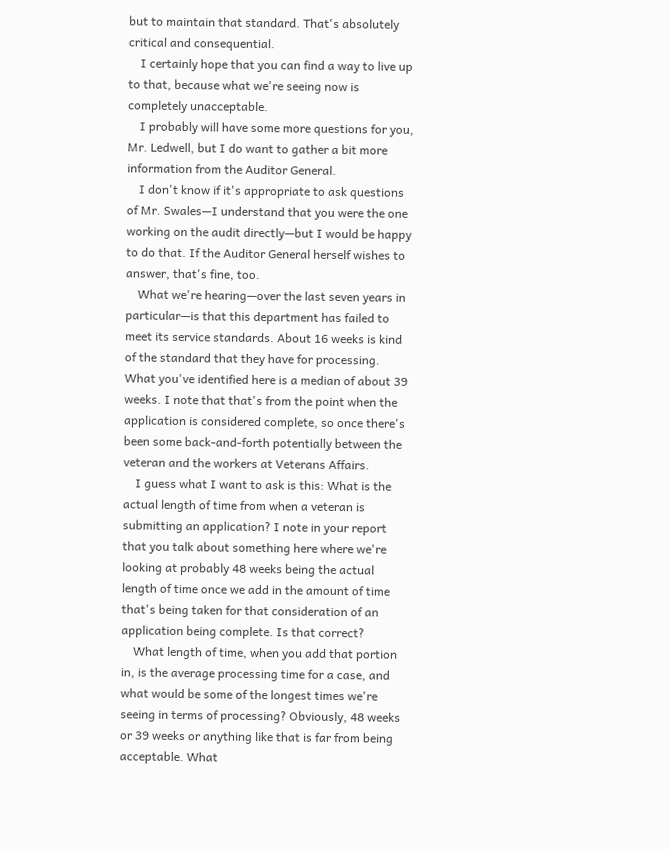but to maintain that standard. That's absolutely critical and consequential.
    I certainly hope that you can find a way to live up to that, because what we're seeing now is completely unacceptable.
    I probably will have some more questions for you, Mr. Ledwell, but I do want to gather a bit more information from the Auditor General.
    I don't know if it's appropriate to ask questions of Mr. Swales—I understand that you were the one working on the audit directly—but I would be happy to do that. If the Auditor General herself wishes to answer, that's fine, too.
    What we're hearing—over the last seven years in particular—is that this department has failed to meet its service standards. About 16 weeks is kind of the standard that they have for processing. What you've identified here is a median of about 39 weeks. I note that that's from the point when the application is considered complete, so once there's been some back-and-forth potentially between the veteran and the workers at Veterans Affairs.
    I guess what I want to ask is this: What is the actual length of time from when a veteran is submitting an application? I note in your report that you talk about something here where we're looking at probably 48 weeks being the actual length of time once we add in the amount of time that's being taken for that consideration of an application being complete. Is that correct?
    What length of time, when you add that portion in, is the average processing time for a case, and what would be some of the longest times we're seeing in terms of processing? Obviously, 48 weeks or 39 weeks or anything like that is far from being acceptable. What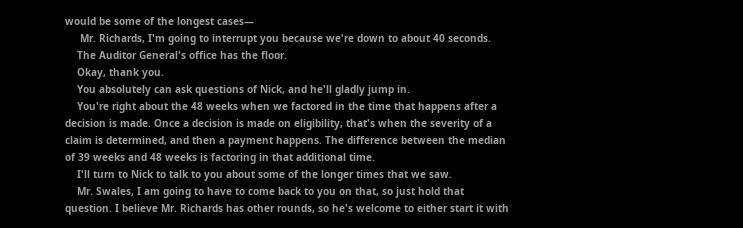would be some of the longest cases—
     Mr. Richards, I'm going to interrupt you because we're down to about 40 seconds.
    The Auditor General's office has the floor.
    Okay, thank you.
    You absolutely can ask questions of Nick, and he'll gladly jump in.
    You're right about the 48 weeks when we factored in the time that happens after a decision is made. Once a decision is made on eligibility, that's when the severity of a claim is determined, and then a payment happens. The difference between the median of 39 weeks and 48 weeks is factoring in that additional time.
    I'll turn to Nick to talk to you about some of the longer times that we saw.
    Mr. Swales, I am going to have to come back to you on that, so just hold that question. I believe Mr. Richards has other rounds, so he's welcome to either start it with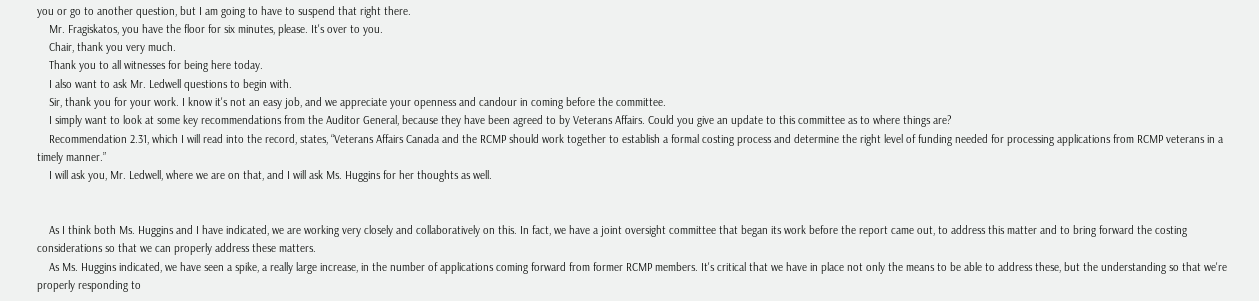you or go to another question, but I am going to have to suspend that right there.
    Mr. Fragiskatos, you have the floor for six minutes, please. It's over to you.
    Chair, thank you very much.
    Thank you to all witnesses for being here today.
    I also want to ask Mr. Ledwell questions to begin with.
    Sir, thank you for your work. I know it's not an easy job, and we appreciate your openness and candour in coming before the committee.
    I simply want to look at some key recommendations from the Auditor General, because they have been agreed to by Veterans Affairs. Could you give an update to this committee as to where things are?
    Recommendation 2.31, which I will read into the record, states, “Veterans Affairs Canada and the RCMP should work together to establish a formal costing process and determine the right level of funding needed for processing applications from RCMP veterans in a timely manner.”
    I will ask you, Mr. Ledwell, where we are on that, and I will ask Ms. Huggins for her thoughts as well.


    As I think both Ms. Huggins and I have indicated, we are working very closely and collaboratively on this. In fact, we have a joint oversight committee that began its work before the report came out, to address this matter and to bring forward the costing considerations so that we can properly address these matters.
    As Ms. Huggins indicated, we have seen a spike, a really large increase, in the number of applications coming forward from former RCMP members. It's critical that we have in place not only the means to be able to address these, but the understanding so that we're properly responding to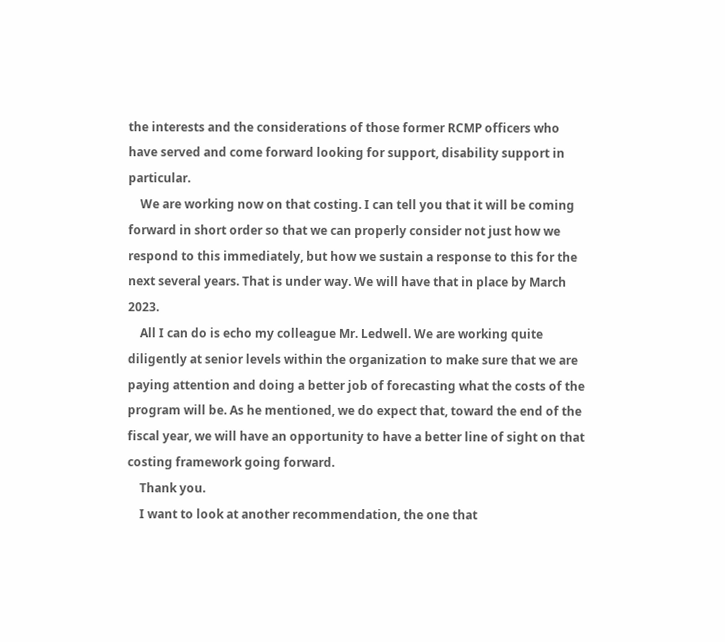the interests and the considerations of those former RCMP officers who have served and come forward looking for support, disability support in particular.
    We are working now on that costing. I can tell you that it will be coming forward in short order so that we can properly consider not just how we respond to this immediately, but how we sustain a response to this for the next several years. That is under way. We will have that in place by March 2023.
    All I can do is echo my colleague Mr. Ledwell. We are working quite diligently at senior levels within the organization to make sure that we are paying attention and doing a better job of forecasting what the costs of the program will be. As he mentioned, we do expect that, toward the end of the fiscal year, we will have an opportunity to have a better line of sight on that costing framework going forward.
    Thank you.
    I want to look at another recommendation, the one that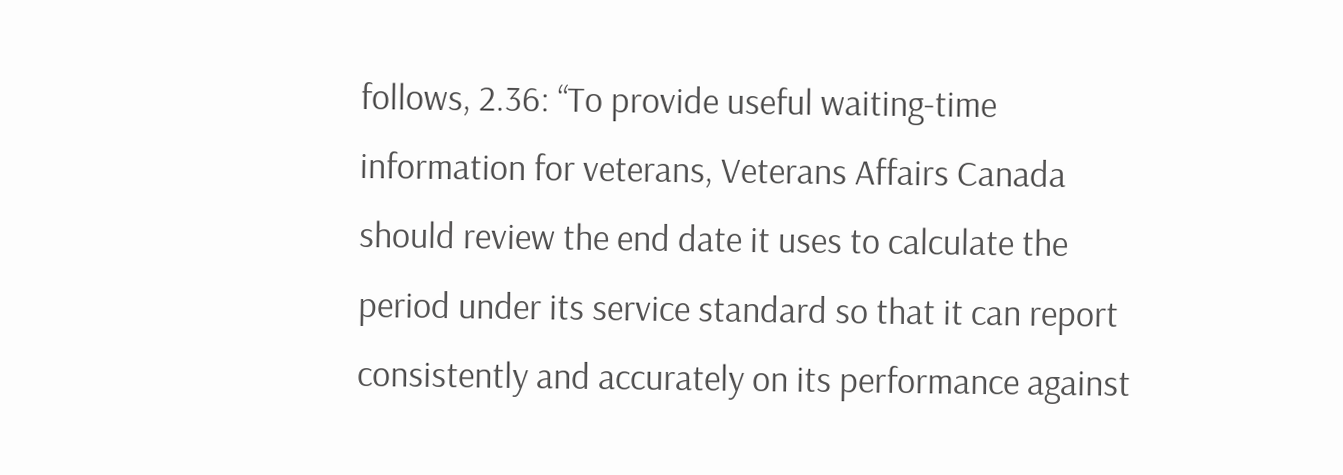follows, 2.36: “To provide useful waiting-time information for veterans, Veterans Affairs Canada should review the end date it uses to calculate the period under its service standard so that it can report consistently and accurately on its performance against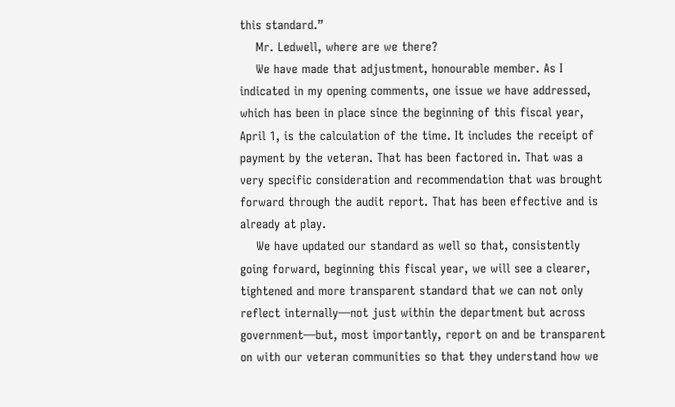this standard.”
    Mr. Ledwell, where are we there?
    We have made that adjustment, honourable member. As I indicated in my opening comments, one issue we have addressed, which has been in place since the beginning of this fiscal year, April 1, is the calculation of the time. It includes the receipt of payment by the veteran. That has been factored in. That was a very specific consideration and recommendation that was brought forward through the audit report. That has been effective and is already at play.
    We have updated our standard as well so that, consistently going forward, beginning this fiscal year, we will see a clearer, tightened and more transparent standard that we can not only reflect internally—not just within the department but across government—but, most importantly, report on and be transparent on with our veteran communities so that they understand how we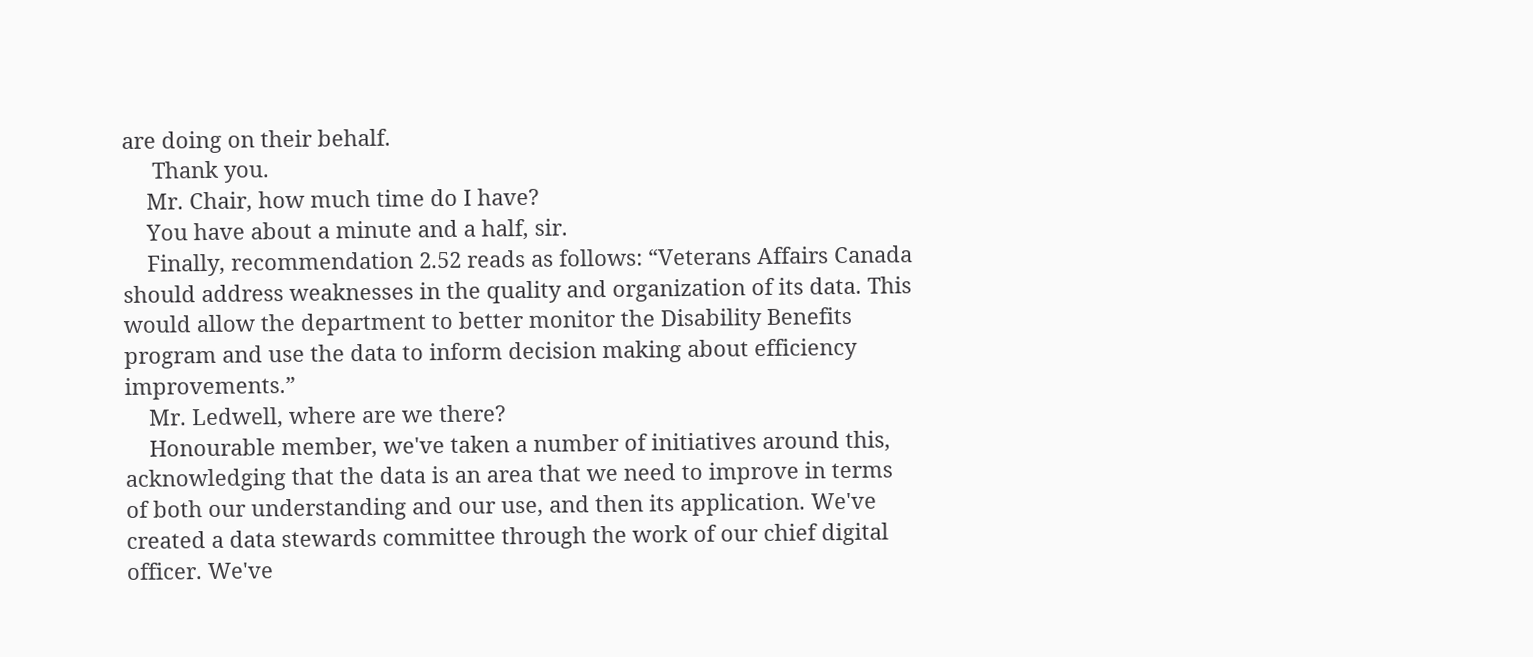are doing on their behalf.
     Thank you.
    Mr. Chair, how much time do I have?
    You have about a minute and a half, sir.
    Finally, recommendation 2.52 reads as follows: “Veterans Affairs Canada should address weaknesses in the quality and organization of its data. This would allow the department to better monitor the Disability Benefits program and use the data to inform decision making about efficiency improvements.”
    Mr. Ledwell, where are we there?
    Honourable member, we've taken a number of initiatives around this, acknowledging that the data is an area that we need to improve in terms of both our understanding and our use, and then its application. We've created a data stewards committee through the work of our chief digital officer. We've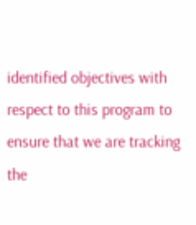identified objectives with respect to this program to ensure that we are tracking the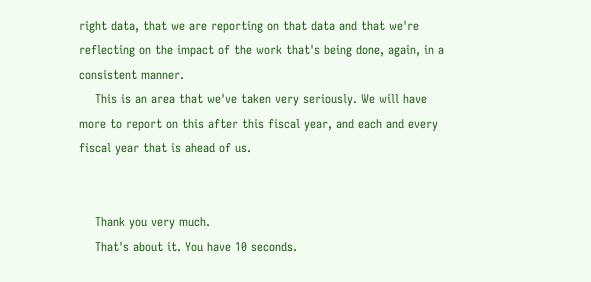right data, that we are reporting on that data and that we're reflecting on the impact of the work that's being done, again, in a consistent manner.
    This is an area that we've taken very seriously. We will have more to report on this after this fiscal year, and each and every fiscal year that is ahead of us.


    Thank you very much.
    That's about it. You have 10 seconds.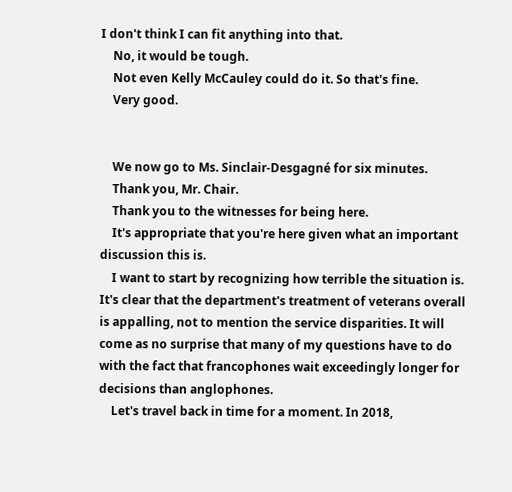I don't think I can fit anything into that.
    No, it would be tough.
    Not even Kelly McCauley could do it. So that's fine.
    Very good.


    We now go to Ms. Sinclair‑Desgagné for six minutes.
    Thank you, Mr. Chair.
    Thank you to the witnesses for being here.
    It's appropriate that you're here given what an important discussion this is.
    I want to start by recognizing how terrible the situation is. It's clear that the department's treatment of veterans overall is appalling, not to mention the service disparities. It will come as no surprise that many of my questions have to do with the fact that francophones wait exceedingly longer for decisions than anglophones.
    Let's travel back in time for a moment. In 2018,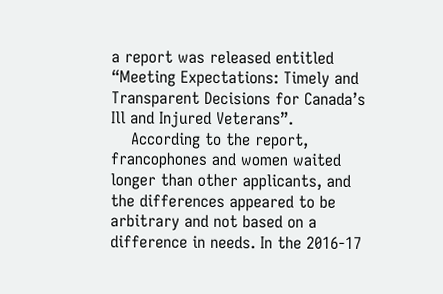a report was released entitled “Meeting Expectations: Timely and Transparent Decisions for Canada’s Ill and Injured Veterans”.
    According to the report, francophones and women waited longer than other applicants, and the differences appeared to be arbitrary and not based on a difference in needs. In the 2016‑17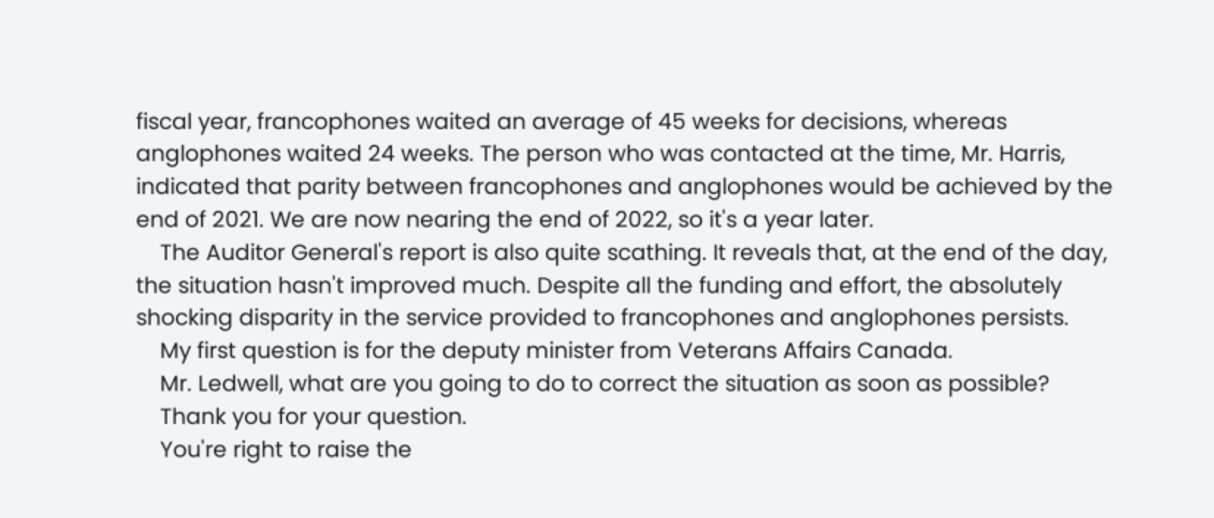fiscal year, francophones waited an average of 45 weeks for decisions, whereas anglophones waited 24 weeks. The person who was contacted at the time, Mr. Harris, indicated that parity between francophones and anglophones would be achieved by the end of 2021. We are now nearing the end of 2022, so it's a year later.
    The Auditor General's report is also quite scathing. It reveals that, at the end of the day, the situation hasn't improved much. Despite all the funding and effort, the absolutely shocking disparity in the service provided to francophones and anglophones persists.
    My first question is for the deputy minister from Veterans Affairs Canada.
    Mr. Ledwell, what are you going to do to correct the situation as soon as possible?
    Thank you for your question.
    You're right to raise the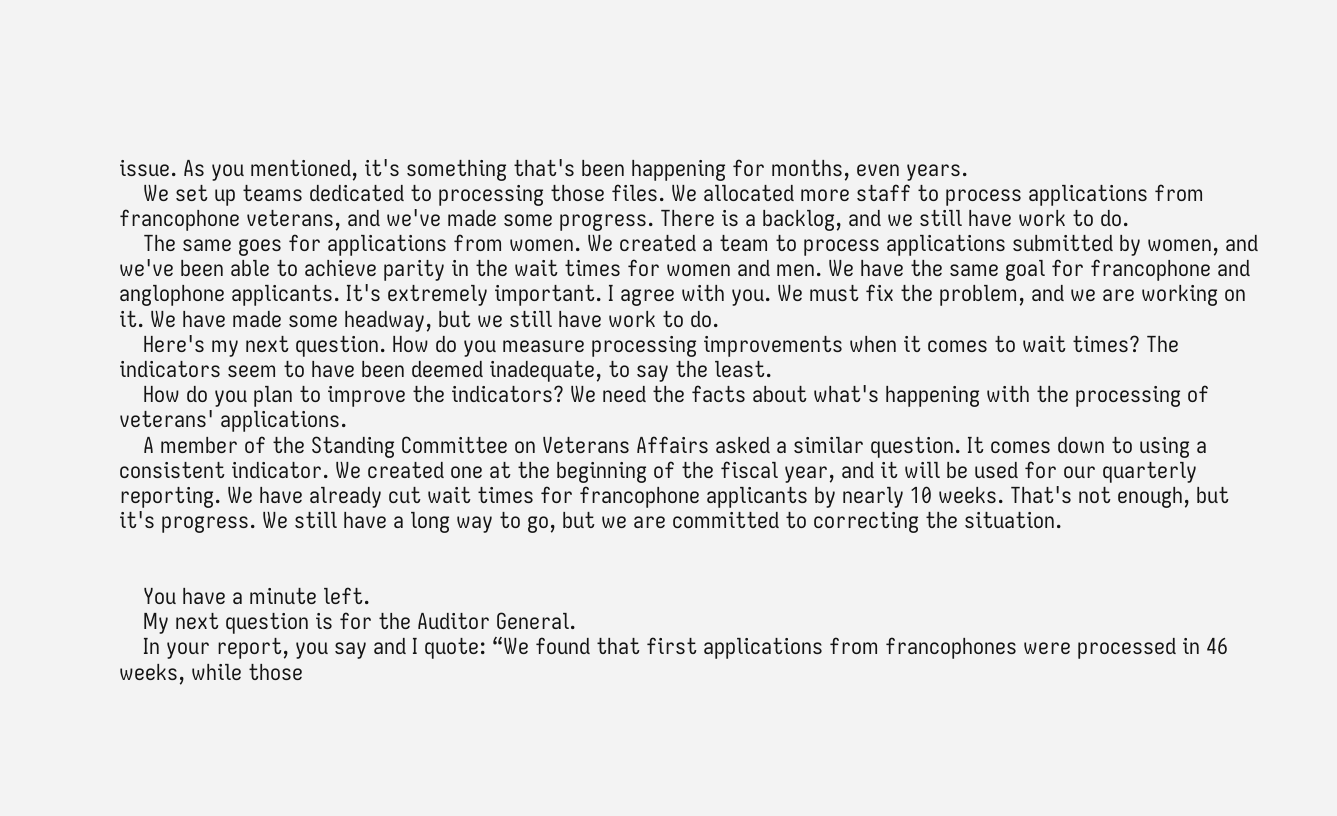issue. As you mentioned, it's something that's been happening for months, even years.
    We set up teams dedicated to processing those files. We allocated more staff to process applications from francophone veterans, and we've made some progress. There is a backlog, and we still have work to do.
    The same goes for applications from women. We created a team to process applications submitted by women, and we've been able to achieve parity in the wait times for women and men. We have the same goal for francophone and anglophone applicants. It's extremely important. I agree with you. We must fix the problem, and we are working on it. We have made some headway, but we still have work to do.
    Here's my next question. How do you measure processing improvements when it comes to wait times? The indicators seem to have been deemed inadequate, to say the least.
    How do you plan to improve the indicators? We need the facts about what's happening with the processing of veterans' applications.
    A member of the Standing Committee on Veterans Affairs asked a similar question. It comes down to using a consistent indicator. We created one at the beginning of the fiscal year, and it will be used for our quarterly reporting. We have already cut wait times for francophone applicants by nearly 10 weeks. That's not enough, but it's progress. We still have a long way to go, but we are committed to correcting the situation.


    You have a minute left.
    My next question is for the Auditor General.
    In your report, you say and I quote: “We found that first applications from francophones were processed in 46 weeks, while those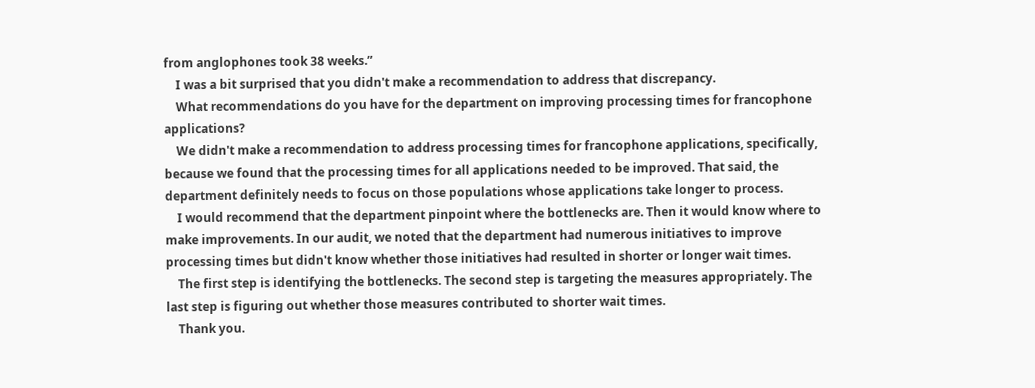from anglophones took 38 weeks.”
    I was a bit surprised that you didn't make a recommendation to address that discrepancy.
    What recommendations do you have for the department on improving processing times for francophone applications?
    We didn't make a recommendation to address processing times for francophone applications, specifically, because we found that the processing times for all applications needed to be improved. That said, the department definitely needs to focus on those populations whose applications take longer to process.
    I would recommend that the department pinpoint where the bottlenecks are. Then it would know where to make improvements. In our audit, we noted that the department had numerous initiatives to improve processing times but didn't know whether those initiatives had resulted in shorter or longer wait times.
    The first step is identifying the bottlenecks. The second step is targeting the measures appropriately. The last step is figuring out whether those measures contributed to shorter wait times.
    Thank you.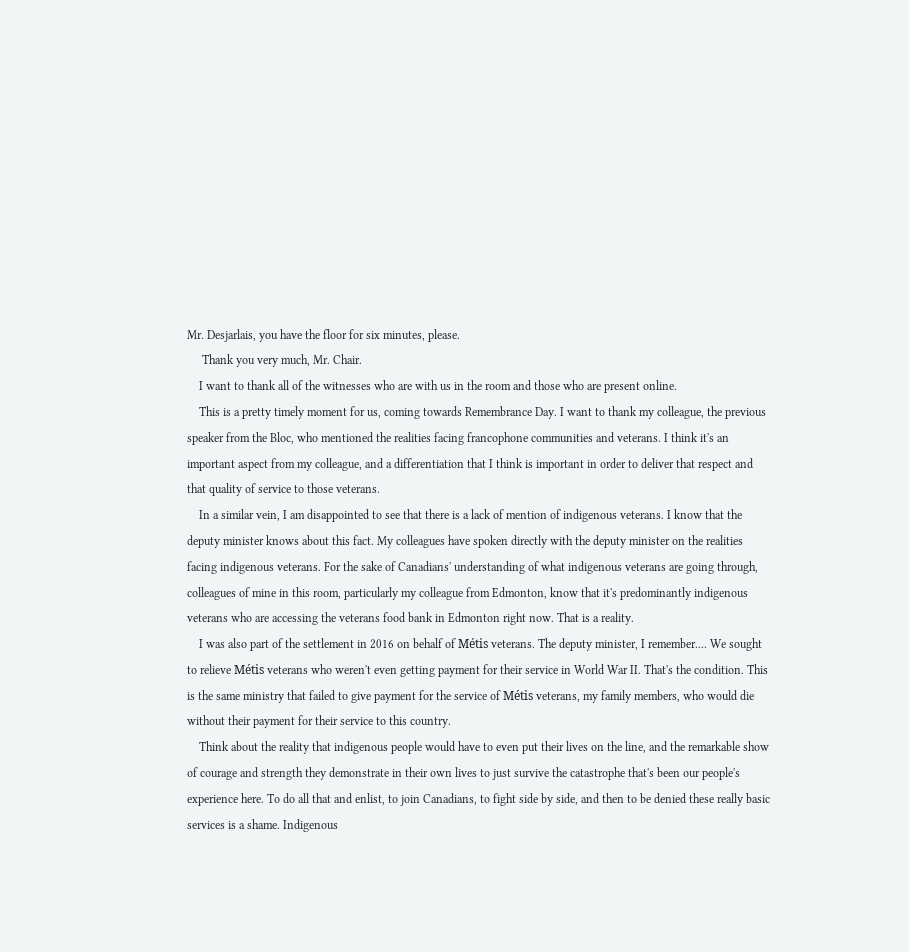Mr. Desjarlais, you have the floor for six minutes, please.
     Thank you very much, Mr. Chair.
    I want to thank all of the witnesses who are with us in the room and those who are present online.
    This is a pretty timely moment for us, coming towards Remembrance Day. I want to thank my colleague, the previous speaker from the Bloc, who mentioned the realities facing francophone communities and veterans. I think it's an important aspect from my colleague, and a differentiation that I think is important in order to deliver that respect and that quality of service to those veterans.
    In a similar vein, I am disappointed to see that there is a lack of mention of indigenous veterans. I know that the deputy minister knows about this fact. My colleagues have spoken directly with the deputy minister on the realities facing indigenous veterans. For the sake of Canadians' understanding of what indigenous veterans are going through, colleagues of mine in this room, particularly my colleague from Edmonton, know that it's predominantly indigenous veterans who are accessing the veterans food bank in Edmonton right now. That is a reality.
    I was also part of the settlement in 2016 on behalf of Métis veterans. The deputy minister, I remember.... We sought to relieve Métis veterans who weren't even getting payment for their service in World War II. That's the condition. This is the same ministry that failed to give payment for the service of Métis veterans, my family members, who would die without their payment for their service to this country.
    Think about the reality that indigenous people would have to even put their lives on the line, and the remarkable show of courage and strength they demonstrate in their own lives to just survive the catastrophe that's been our people's experience here. To do all that and enlist, to join Canadians, to fight side by side, and then to be denied these really basic services is a shame. Indigenous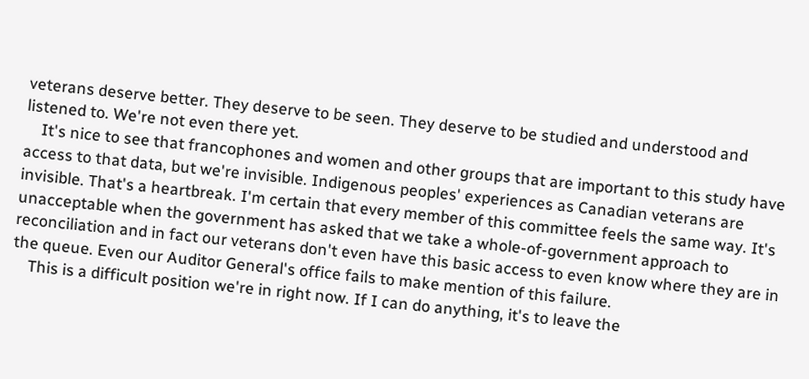veterans deserve better. They deserve to be seen. They deserve to be studied and understood and listened to. We're not even there yet.
    It's nice to see that francophones and women and other groups that are important to this study have access to that data, but we're invisible. Indigenous peoples' experiences as Canadian veterans are invisible. That's a heartbreak. I'm certain that every member of this committee feels the same way. It's unacceptable when the government has asked that we take a whole-of-government approach to reconciliation and in fact our veterans don't even have this basic access to even know where they are in the queue. Even our Auditor General's office fails to make mention of this failure.
    This is a difficult position we're in right now. If I can do anything, it's to leave the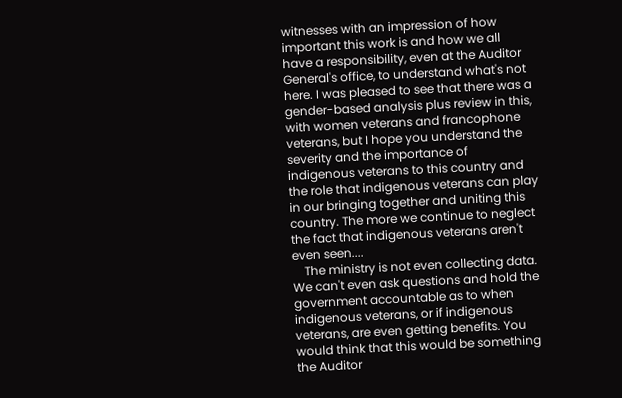witnesses with an impression of how important this work is and how we all have a responsibility, even at the Auditor General's office, to understand what's not here. I was pleased to see that there was a gender-based analysis plus review in this, with women veterans and francophone veterans, but I hope you understand the severity and the importance of indigenous veterans to this country and the role that indigenous veterans can play in our bringing together and uniting this country. The more we continue to neglect the fact that indigenous veterans aren't even seen....
    The ministry is not even collecting data. We can't even ask questions and hold the government accountable as to when indigenous veterans, or if indigenous veterans, are even getting benefits. You would think that this would be something the Auditor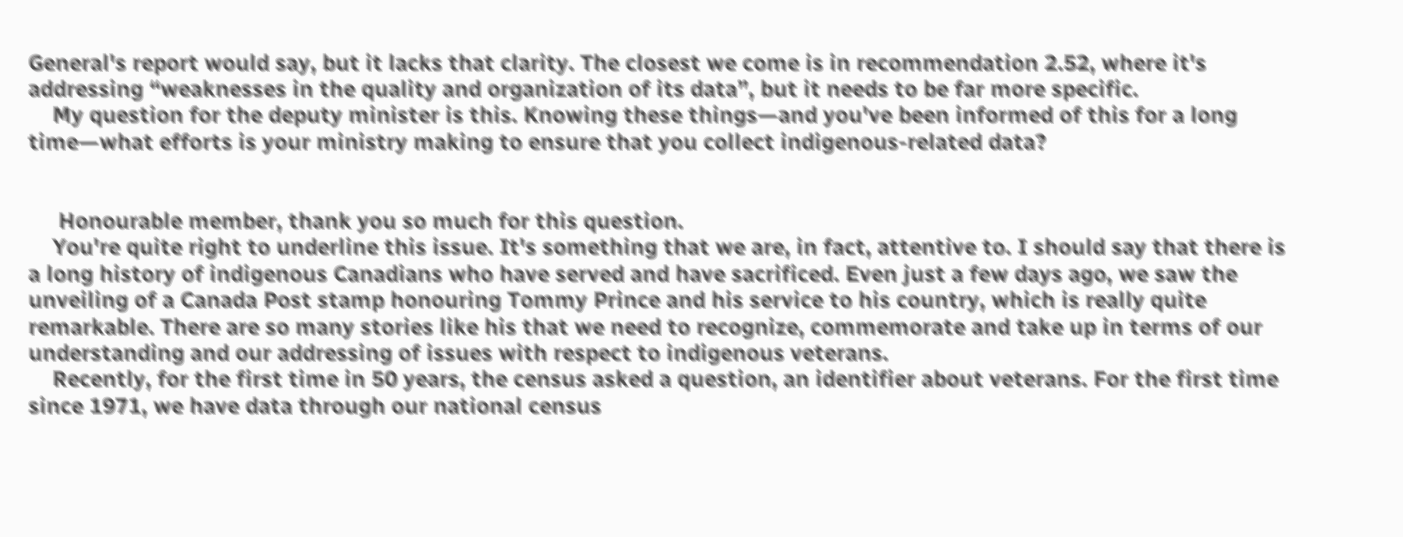General's report would say, but it lacks that clarity. The closest we come is in recommendation 2.52, where it's addressing “weaknesses in the quality and organization of its data”, but it needs to be far more specific.
    My question for the deputy minister is this. Knowing these things—and you've been informed of this for a long time—what efforts is your ministry making to ensure that you collect indigenous-related data?


     Honourable member, thank you so much for this question.
    You're quite right to underline this issue. It's something that we are, in fact, attentive to. I should say that there is a long history of indigenous Canadians who have served and have sacrificed. Even just a few days ago, we saw the unveiling of a Canada Post stamp honouring Tommy Prince and his service to his country, which is really quite remarkable. There are so many stories like his that we need to recognize, commemorate and take up in terms of our understanding and our addressing of issues with respect to indigenous veterans.
    Recently, for the first time in 50 years, the census asked a question, an identifier about veterans. For the first time since 1971, we have data through our national census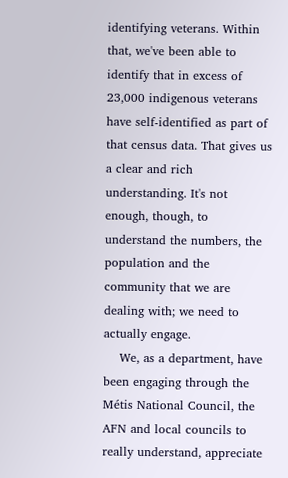identifying veterans. Within that, we've been able to identify that in excess of 23,000 indigenous veterans have self-identified as part of that census data. That gives us a clear and rich understanding. It's not enough, though, to understand the numbers, the population and the community that we are dealing with; we need to actually engage.
    We, as a department, have been engaging through the Métis National Council, the AFN and local councils to really understand, appreciate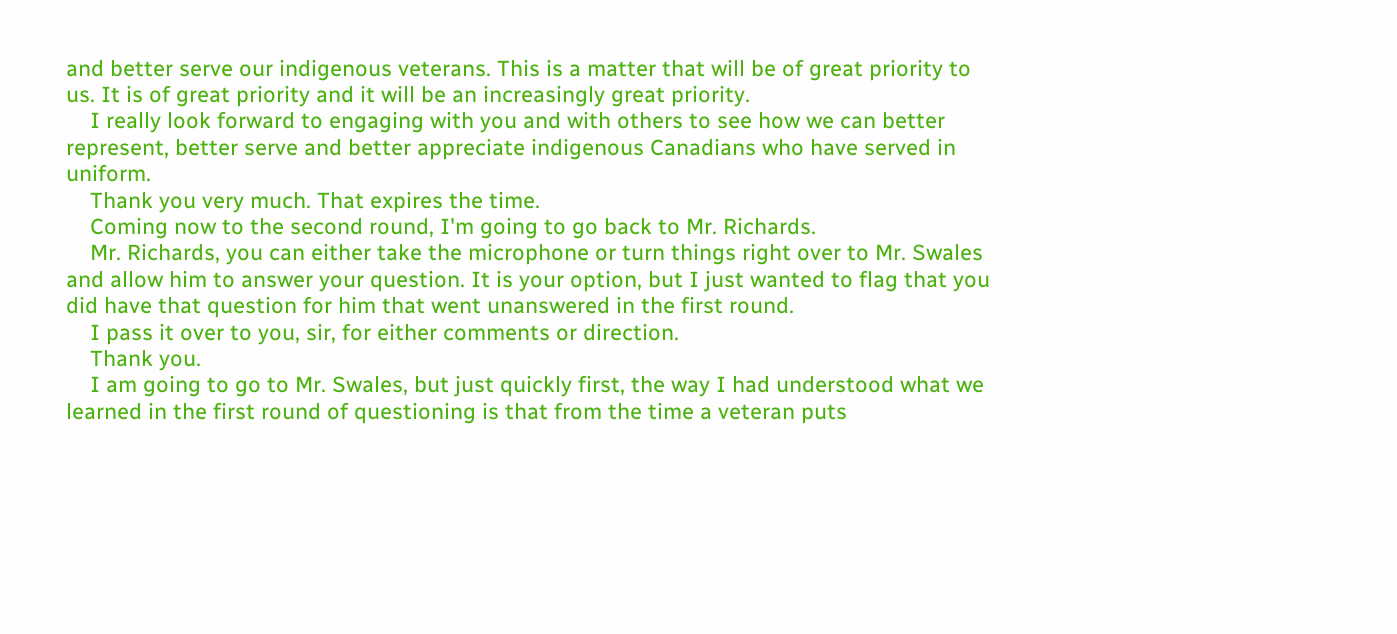and better serve our indigenous veterans. This is a matter that will be of great priority to us. It is of great priority and it will be an increasingly great priority.
    I really look forward to engaging with you and with others to see how we can better represent, better serve and better appreciate indigenous Canadians who have served in uniform.
    Thank you very much. That expires the time.
    Coming now to the second round, I'm going to go back to Mr. Richards.
    Mr. Richards, you can either take the microphone or turn things right over to Mr. Swales and allow him to answer your question. It is your option, but I just wanted to flag that you did have that question for him that went unanswered in the first round.
    I pass it over to you, sir, for either comments or direction.
    Thank you.
    I am going to go to Mr. Swales, but just quickly first, the way I had understood what we learned in the first round of questioning is that from the time a veteran puts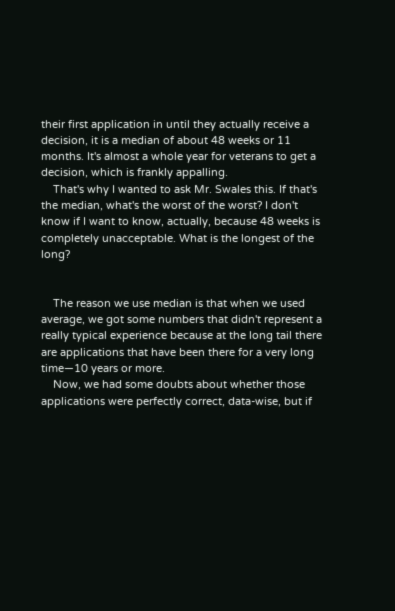their first application in until they actually receive a decision, it is a median of about 48 weeks or 11 months. It's almost a whole year for veterans to get a decision, which is frankly appalling.
    That's why I wanted to ask Mr. Swales this. If that's the median, what's the worst of the worst? I don't know if I want to know, actually, because 48 weeks is completely unacceptable. What is the longest of the long?


    The reason we use median is that when we used average, we got some numbers that didn't represent a really typical experience because at the long tail there are applications that have been there for a very long time—10 years or more.
    Now, we had some doubts about whether those applications were perfectly correct, data-wise, but if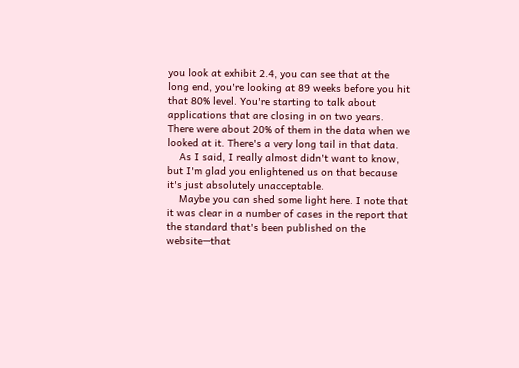you look at exhibit 2.4, you can see that at the long end, you're looking at 89 weeks before you hit that 80% level. You're starting to talk about applications that are closing in on two years. There were about 20% of them in the data when we looked at it. There's a very long tail in that data.
    As I said, I really almost didn't want to know, but I'm glad you enlightened us on that because it's just absolutely unacceptable.
    Maybe you can shed some light here. I note that it was clear in a number of cases in the report that the standard that's been published on the website—that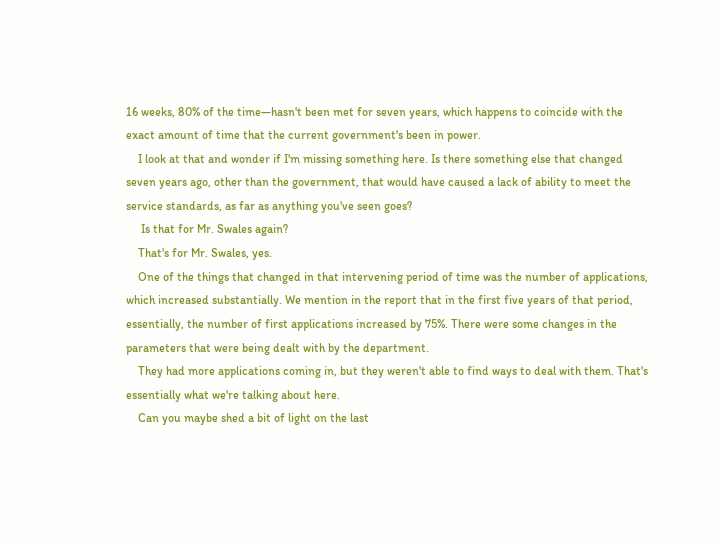16 weeks, 80% of the time—hasn't been met for seven years, which happens to coincide with the exact amount of time that the current government's been in power.
    I look at that and wonder if I'm missing something here. Is there something else that changed seven years ago, other than the government, that would have caused a lack of ability to meet the service standards, as far as anything you've seen goes?
     Is that for Mr. Swales again?
    That's for Mr. Swales, yes.
    One of the things that changed in that intervening period of time was the number of applications, which increased substantially. We mention in the report that in the first five years of that period, essentially, the number of first applications increased by 75%. There were some changes in the parameters that were being dealt with by the department.
    They had more applications coming in, but they weren't able to find ways to deal with them. That's essentially what we're talking about here.
    Can you maybe shed a bit of light on the last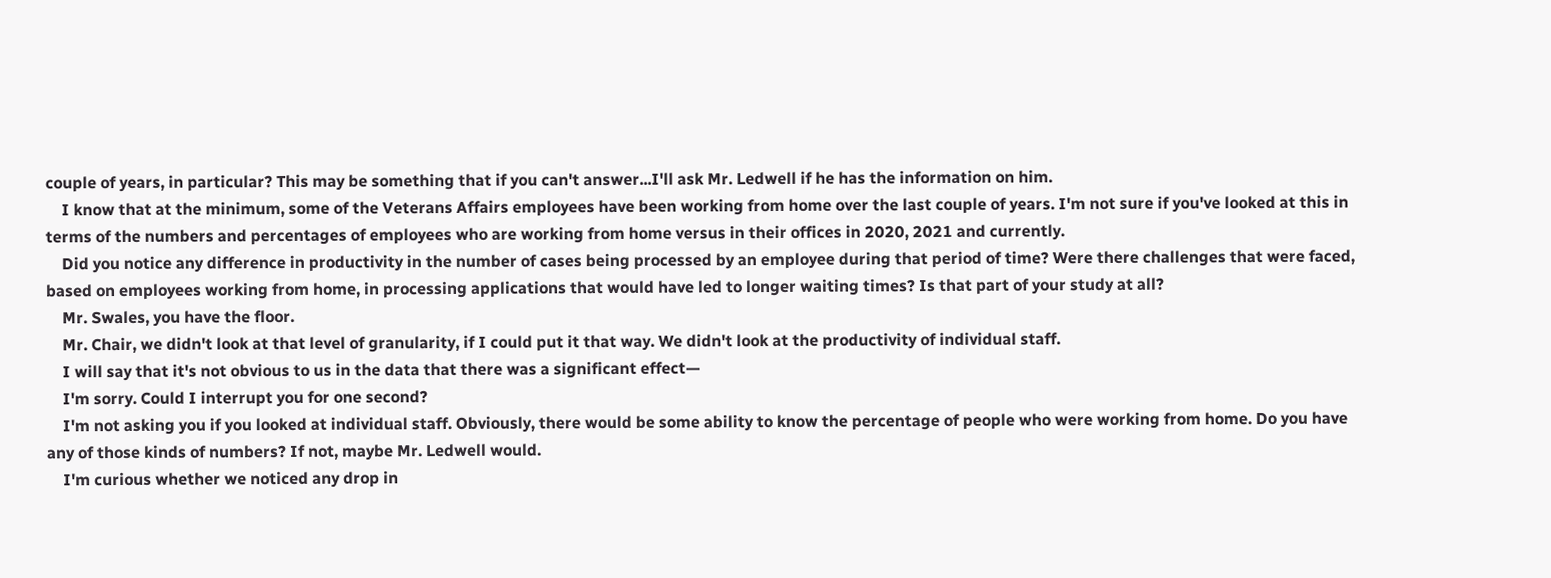couple of years, in particular? This may be something that if you can't answer...I'll ask Mr. Ledwell if he has the information on him.
    I know that at the minimum, some of the Veterans Affairs employees have been working from home over the last couple of years. I'm not sure if you've looked at this in terms of the numbers and percentages of employees who are working from home versus in their offices in 2020, 2021 and currently.
    Did you notice any difference in productivity in the number of cases being processed by an employee during that period of time? Were there challenges that were faced, based on employees working from home, in processing applications that would have led to longer waiting times? Is that part of your study at all?
    Mr. Swales, you have the floor.
    Mr. Chair, we didn't look at that level of granularity, if I could put it that way. We didn't look at the productivity of individual staff.
    I will say that it's not obvious to us in the data that there was a significant effect—
    I'm sorry. Could I interrupt you for one second?
    I'm not asking you if you looked at individual staff. Obviously, there would be some ability to know the percentage of people who were working from home. Do you have any of those kinds of numbers? If not, maybe Mr. Ledwell would.
    I'm curious whether we noticed any drop in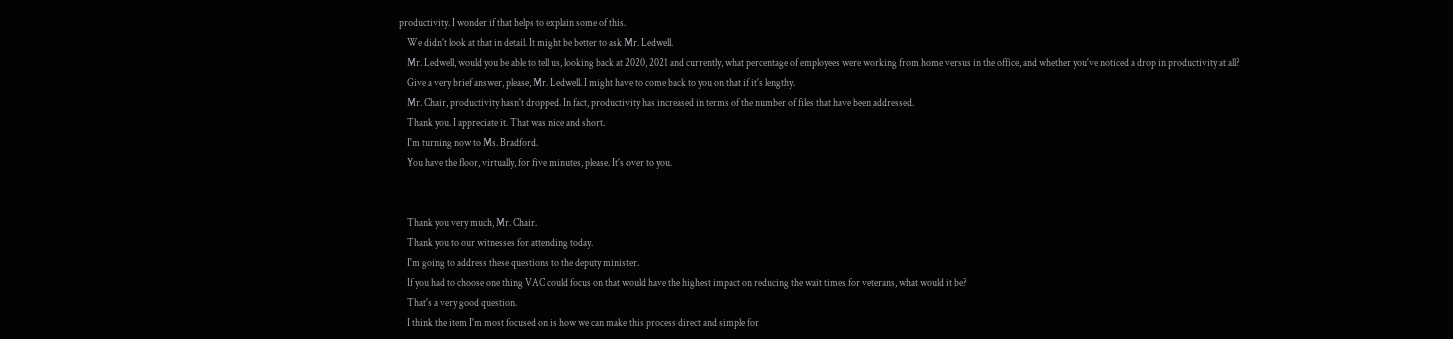productivity. I wonder if that helps to explain some of this.
    We didn't look at that in detail. It might be better to ask Mr. Ledwell.
    Mr. Ledwell, would you be able to tell us, looking back at 2020, 2021 and currently, what percentage of employees were working from home versus in the office, and whether you've noticed a drop in productivity at all?
    Give a very brief answer, please, Mr. Ledwell. I might have to come back to you on that if it's lengthy.
    Mr. Chair, productivity hasn't dropped. In fact, productivity has increased in terms of the number of files that have been addressed.
    Thank you. I appreciate it. That was nice and short.
    I'm turning now to Ms. Bradford.
    You have the floor, virtually, for five minutes, please. It's over to you.


    Thank you very much, Mr. Chair.
    Thank you to our witnesses for attending today.
    I'm going to address these questions to the deputy minister.
    If you had to choose one thing VAC could focus on that would have the highest impact on reducing the wait times for veterans, what would it be?
    That's a very good question.
    I think the item I'm most focused on is how we can make this process direct and simple for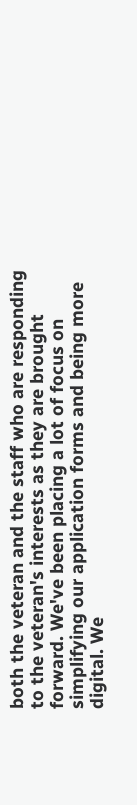both the veteran and the staff who are responding to the veteran's interests as they are brought forward. We've been placing a lot of focus on simplifying our application forms and being more digital. We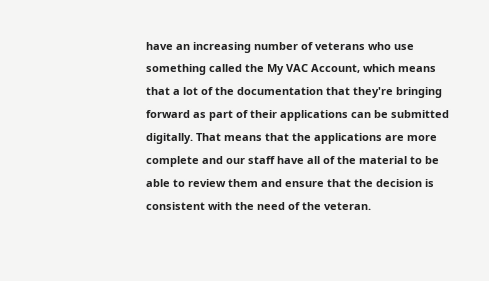have an increasing number of veterans who use something called the My VAC Account, which means that a lot of the documentation that they're bringing forward as part of their applications can be submitted digitally. That means that the applications are more complete and our staff have all of the material to be able to review them and ensure that the decision is consistent with the need of the veteran.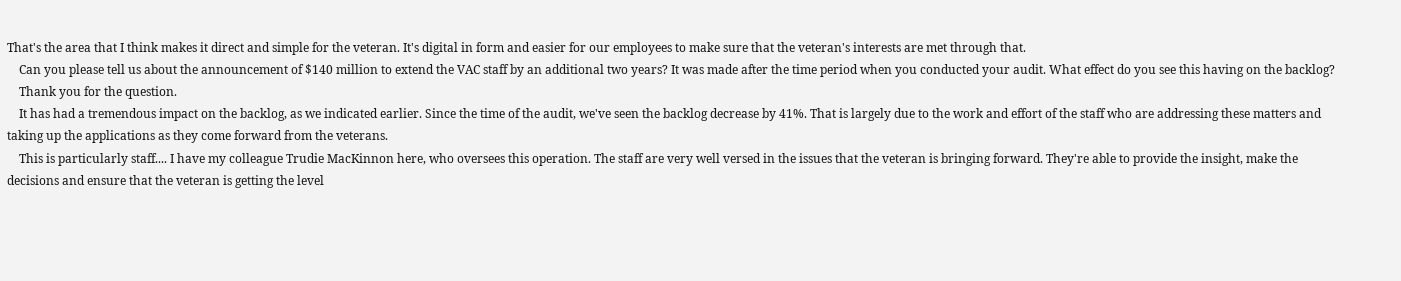That's the area that I think makes it direct and simple for the veteran. It's digital in form and easier for our employees to make sure that the veteran's interests are met through that.
    Can you please tell us about the announcement of $140 million to extend the VAC staff by an additional two years? It was made after the time period when you conducted your audit. What effect do you see this having on the backlog?
    Thank you for the question.
    It has had a tremendous impact on the backlog, as we indicated earlier. Since the time of the audit, we've seen the backlog decrease by 41%. That is largely due to the work and effort of the staff who are addressing these matters and taking up the applications as they come forward from the veterans.
    This is particularly staff.... I have my colleague Trudie MacKinnon here, who oversees this operation. The staff are very well versed in the issues that the veteran is bringing forward. They're able to provide the insight, make the decisions and ensure that the veteran is getting the level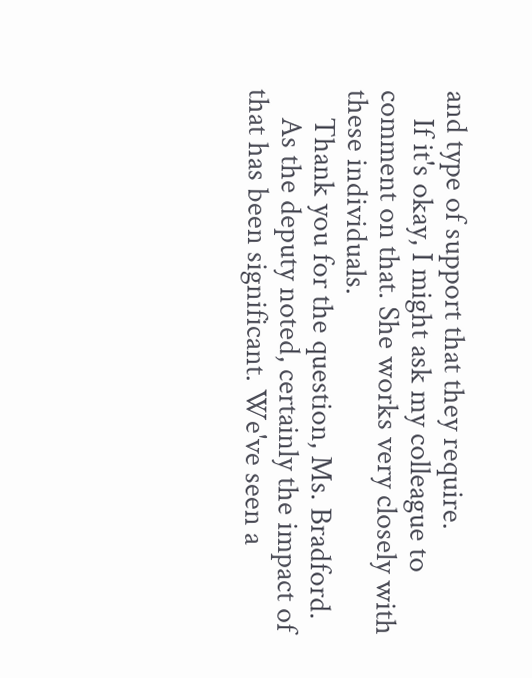and type of support that they require.
    If it's okay, I might ask my colleague to comment on that. She works very closely with these individuals.
    Thank you for the question, Ms. Bradford.
    As the deputy noted, certainly the impact of that has been significant. We've seen a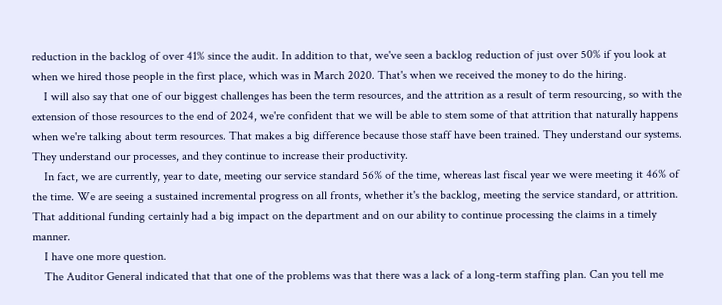reduction in the backlog of over 41% since the audit. In addition to that, we've seen a backlog reduction of just over 50% if you look at when we hired those people in the first place, which was in March 2020. That's when we received the money to do the hiring.
    I will also say that one of our biggest challenges has been the term resources, and the attrition as a result of term resourcing, so with the extension of those resources to the end of 2024, we're confident that we will be able to stem some of that attrition that naturally happens when we're talking about term resources. That makes a big difference because those staff have been trained. They understand our systems. They understand our processes, and they continue to increase their productivity.
    In fact, we are currently, year to date, meeting our service standard 56% of the time, whereas last fiscal year we were meeting it 46% of the time. We are seeing a sustained incremental progress on all fronts, whether it's the backlog, meeting the service standard, or attrition. That additional funding certainly had a big impact on the department and on our ability to continue processing the claims in a timely manner.
    I have one more question.
    The Auditor General indicated that that one of the problems was that there was a lack of a long-term staffing plan. Can you tell me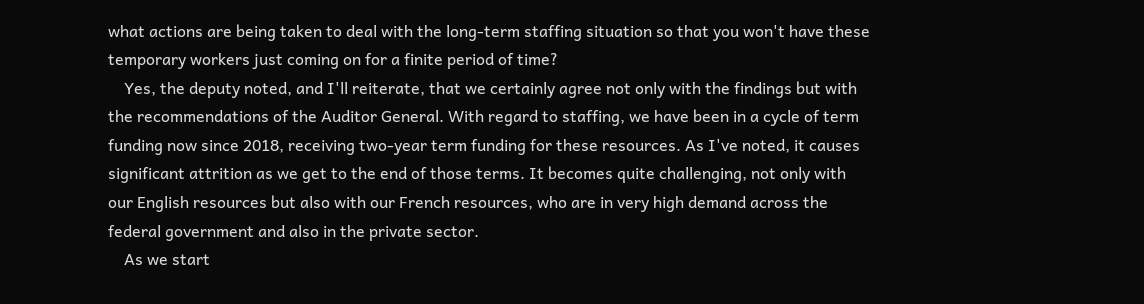what actions are being taken to deal with the long-term staffing situation so that you won't have these temporary workers just coming on for a finite period of time?
    Yes, the deputy noted, and I'll reiterate, that we certainly agree not only with the findings but with the recommendations of the Auditor General. With regard to staffing, we have been in a cycle of term funding now since 2018, receiving two-year term funding for these resources. As I've noted, it causes significant attrition as we get to the end of those terms. It becomes quite challenging, not only with our English resources but also with our French resources, who are in very high demand across the federal government and also in the private sector.
    As we start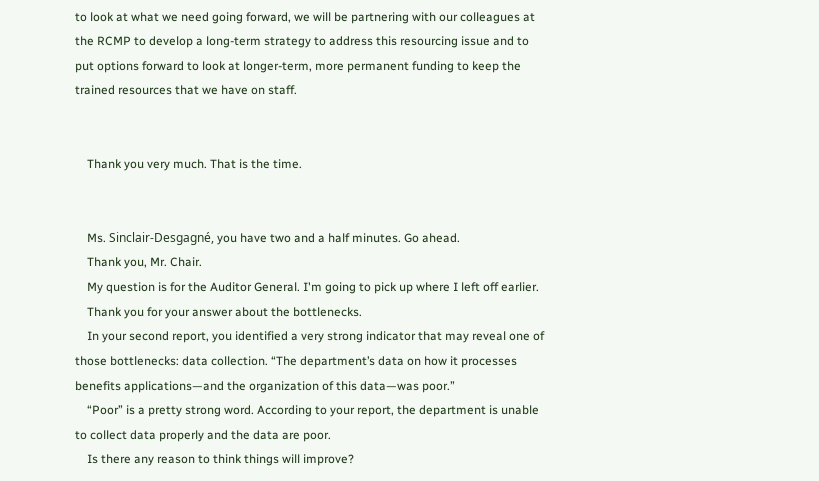to look at what we need going forward, we will be partnering with our colleagues at the RCMP to develop a long-term strategy to address this resourcing issue and to put options forward to look at longer-term, more permanent funding to keep the trained resources that we have on staff.


    Thank you very much. That is the time.


    Ms. Sinclair‑Desgagné, you have two and a half minutes. Go ahead.
    Thank you, Mr. Chair.
    My question is for the Auditor General. I'm going to pick up where I left off earlier.
    Thank you for your answer about the bottlenecks.
    In your second report, you identified a very strong indicator that may reveal one of those bottlenecks: data collection. “The department’s data on how it processes benefits applications—and the organization of this data—was poor.”
    “Poor” is a pretty strong word. According to your report, the department is unable to collect data properly and the data are poor.
    Is there any reason to think things will improve?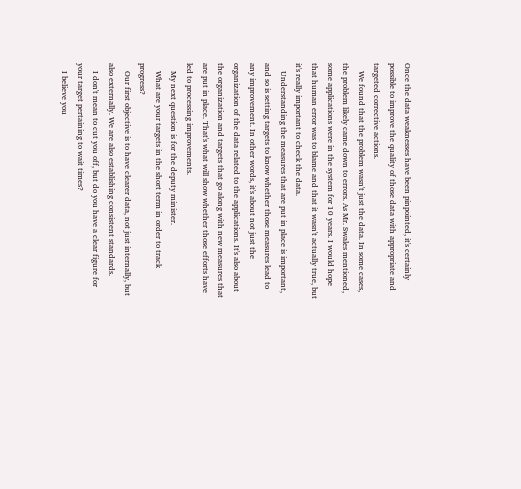Once the data weaknesses have been pinpointed, it's certainly possible to improve the quality of those data with appropriate and targeted corrective actions.
    We found that the problem wasn't just the data. In some cases, the problem likely came down to errors. As Mr. Swales mentioned, some applications were in the system for 10 years. I would hope that human error was to blame and that it wasn't actually true, but it's really important to check the data.
    Understanding the measures that are put in place is important, and so is setting targets to know whether those measures lead to any improvement. In other words, it's about not just the organization of the data related to the applications. It's also about the organization and targets that go along with new measures that are put in place. That's what will show whether those efforts have led to processing improvements.
    My next question is for the deputy minister.
    What are your targets in the short term in order to track progress?
    Our first objective is to have clearer data, not just internally, but also externally. We are also establishing consistent standards.
    I don't mean to cut you off, but do you have a clear figure for your target pertaining to wait times?
    I believe you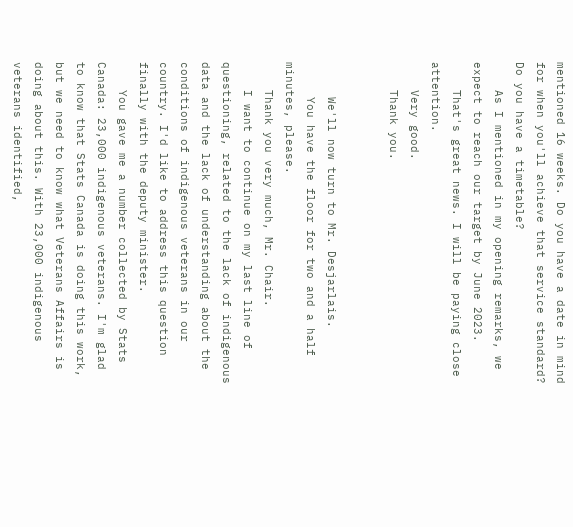mentioned 16 weeks. Do you have a date in mind for when you'll achieve that service standard? Do you have a timetable?
    As I mentioned in my opening remarks, we expect to reach our target by June 2023.
    That's great news. I will be paying close attention.
    Very good.
    Thank you.


     We'll now turn to Mr. Desjarlais.
     You have the floor for two and a half minutes, please.
    Thank you very much, Mr. Chair.
    I want to continue on my last line of questioning, related to the lack of indigenous data and the lack of understanding about the conditions of indigenous veterans in our country. I'd like to address this question finally with the deputy minister.
    You gave me a number collected by Stats Canada: 23,000 indigenous veterans. I'm glad to know that Stats Canada is doing this work, but we need to know what Veterans Affairs is doing about this. With 23,000 indigenous veterans identified,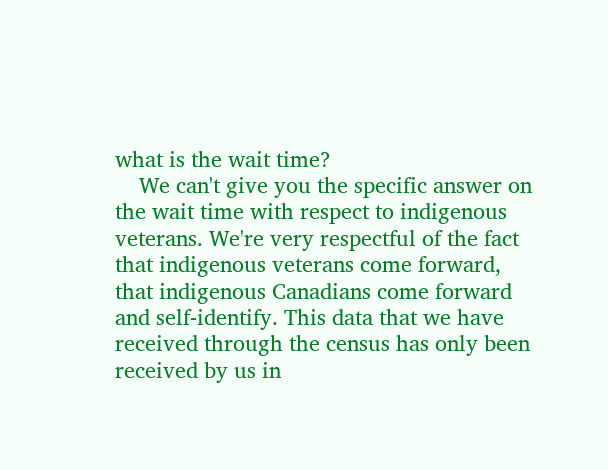what is the wait time?
    We can't give you the specific answer on the wait time with respect to indigenous veterans. We're very respectful of the fact that indigenous veterans come forward, that indigenous Canadians come forward and self-identify. This data that we have received through the census has only been received by us in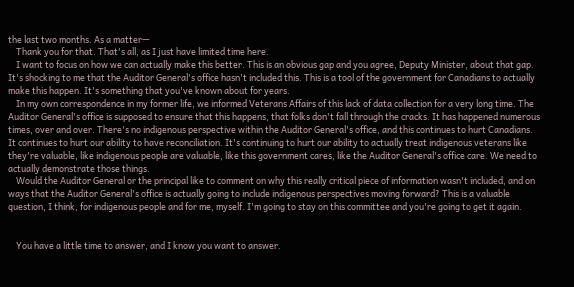the last two months. As a matter—
    Thank you for that. That's all, as I just have limited time here.
    I want to focus on how we can actually make this better. This is an obvious gap and you agree, Deputy Minister, about that gap. It's shocking to me that the Auditor General's office hasn't included this. This is a tool of the government for Canadians to actually make this happen. It's something that you've known about for years.
    In my own correspondence in my former life, we informed Veterans Affairs of this lack of data collection for a very long time. The Auditor General's office is supposed to ensure that this happens, that folks don't fall through the cracks. It has happened numerous times, over and over. There's no indigenous perspective within the Auditor General's office, and this continues to hurt Canadians. It continues to hurt our ability to have reconciliation. It's continuing to hurt our ability to actually treat indigenous veterans like they're valuable, like indigenous people are valuable, like this government cares, like the Auditor General's office care. We need to actually demonstrate those things.
    Would the Auditor General or the principal like to comment on why this really critical piece of information wasn't included, and on ways that the Auditor General's office is actually going to include indigenous perspectives moving forward? This is a valuable question, I think, for indigenous people and for me, myself. I'm going to stay on this committee and you're going to get it again.


    You have a little time to answer, and I know you want to answer.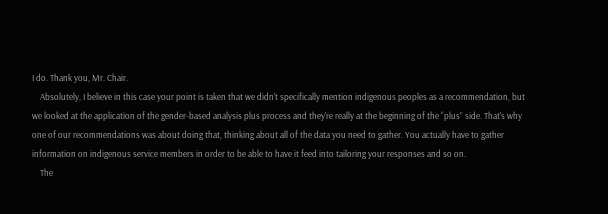I do. Thank you, Mr. Chair.
    Absolutely, I believe in this case your point is taken that we didn't specifically mention indigenous peoples as a recommendation, but we looked at the application of the gender-based analysis plus process and they're really at the beginning of the “plus” side. That's why one of our recommendations was about doing that, thinking about all of the data you need to gather. You actually have to gather information on indigenous service members in order to be able to have it feed into tailoring your responses and so on.
    The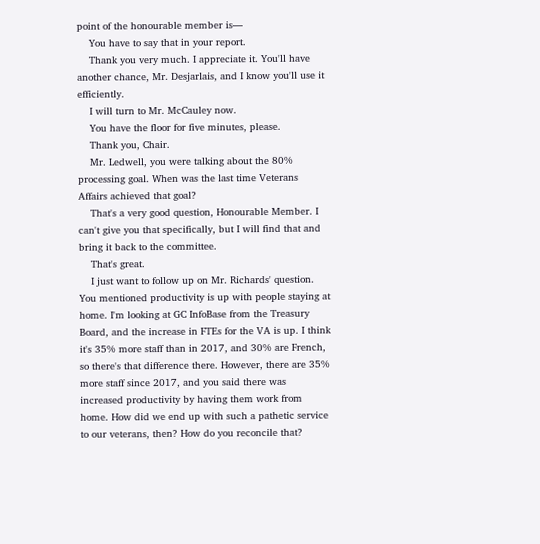point of the honourable member is—
    You have to say that in your report.
    Thank you very much. I appreciate it. You'll have another chance, Mr. Desjarlais, and I know you'll use it efficiently.
    I will turn to Mr. McCauley now.
    You have the floor for five minutes, please.
    Thank you, Chair.
    Mr. Ledwell, you were talking about the 80% processing goal. When was the last time Veterans Affairs achieved that goal?
    That's a very good question, Honourable Member. I can't give you that specifically, but I will find that and bring it back to the committee.
    That's great.
    I just want to follow up on Mr. Richards' question. You mentioned productivity is up with people staying at home. I'm looking at GC InfoBase from the Treasury Board, and the increase in FTEs for the VA is up. I think it's 35% more staff than in 2017, and 30% are French, so there's that difference there. However, there are 35% more staff since 2017, and you said there was increased productivity by having them work from home. How did we end up with such a pathetic service to our veterans, then? How do you reconcile that?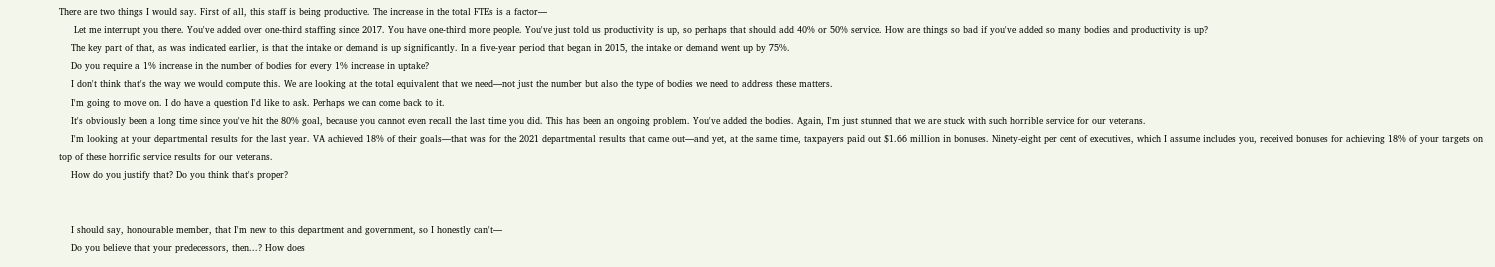There are two things I would say. First of all, this staff is being productive. The increase in the total FTEs is a factor—
     Let me interrupt you there. You've added over one-third staffing since 2017. You have one-third more people. You've just told us productivity is up, so perhaps that should add 40% or 50% service. How are things so bad if you've added so many bodies and productivity is up?
    The key part of that, as was indicated earlier, is that the intake or demand is up significantly. In a five-year period that began in 2015, the intake or demand went up by 75%.
    Do you require a 1% increase in the number of bodies for every 1% increase in uptake?
    I don't think that's the way we would compute this. We are looking at the total equivalent that we need—not just the number but also the type of bodies we need to address these matters.
    I'm going to move on. I do have a question I'd like to ask. Perhaps we can come back to it.
    It's obviously been a long time since you've hit the 80% goal, because you cannot even recall the last time you did. This has been an ongoing problem. You've added the bodies. Again, I'm just stunned that we are stuck with such horrible service for our veterans.
    I'm looking at your departmental results for the last year. VA achieved 18% of their goals—that was for the 2021 departmental results that came out—and yet, at the same time, taxpayers paid out $1.66 million in bonuses. Ninety-eight per cent of executives, which I assume includes you, received bonuses for achieving 18% of your targets on top of these horrific service results for our veterans.
    How do you justify that? Do you think that's proper?


    I should say, honourable member, that I'm new to this department and government, so I honestly can't—
    Do you believe that your predecessors, then...? How does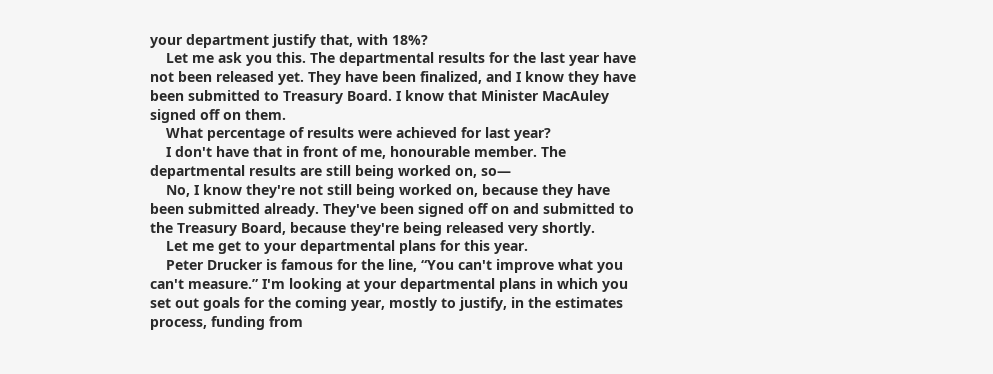your department justify that, with 18%?
    Let me ask you this. The departmental results for the last year have not been released yet. They have been finalized, and I know they have been submitted to Treasury Board. I know that Minister MacAuley signed off on them.
    What percentage of results were achieved for last year?
    I don't have that in front of me, honourable member. The departmental results are still being worked on, so—
    No, I know they're not still being worked on, because they have been submitted already. They've been signed off on and submitted to the Treasury Board, because they're being released very shortly.
    Let me get to your departmental plans for this year.
    Peter Drucker is famous for the line, “You can't improve what you can't measure.” I'm looking at your departmental plans in which you set out goals for the coming year, mostly to justify, in the estimates process, funding from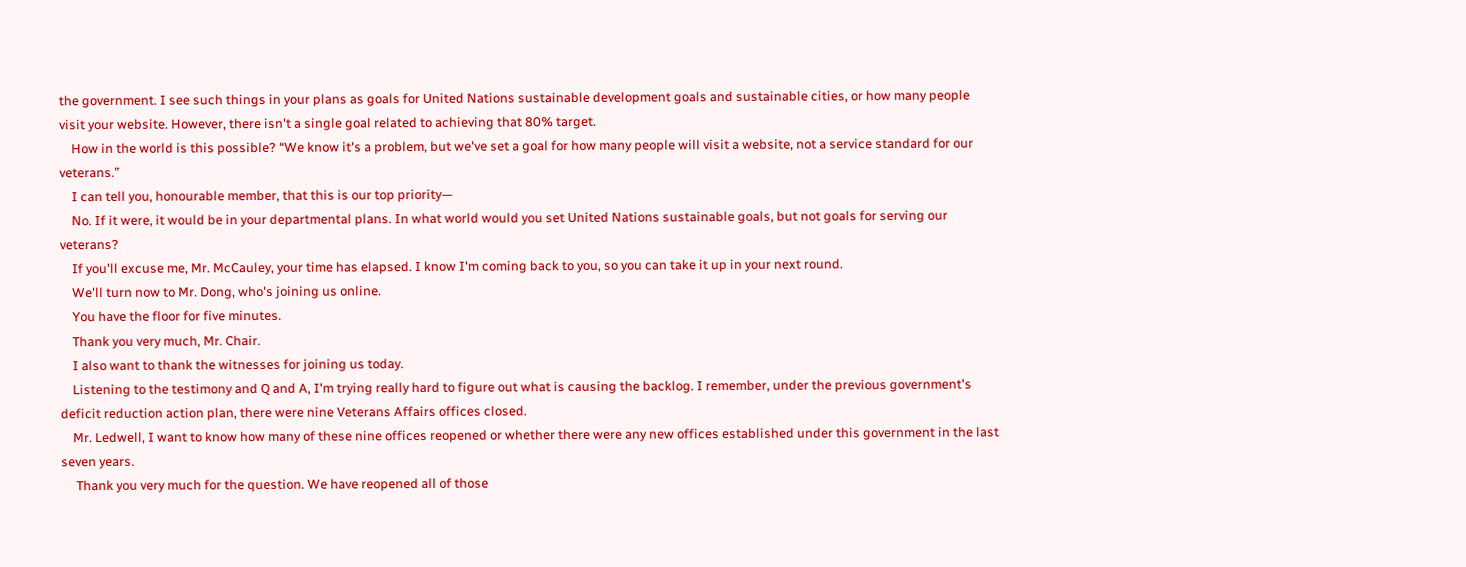the government. I see such things in your plans as goals for United Nations sustainable development goals and sustainable cities, or how many people visit your website. However, there isn't a single goal related to achieving that 80% target.
    How in the world is this possible? “We know it's a problem, but we've set a goal for how many people will visit a website, not a service standard for our veterans.”
    I can tell you, honourable member, that this is our top priority—
    No. If it were, it would be in your departmental plans. In what world would you set United Nations sustainable goals, but not goals for serving our veterans?
    If you'll excuse me, Mr. McCauley, your time has elapsed. I know I'm coming back to you, so you can take it up in your next round.
    We'll turn now to Mr. Dong, who's joining us online.
    You have the floor for five minutes.
    Thank you very much, Mr. Chair.
    I also want to thank the witnesses for joining us today.
    Listening to the testimony and Q and A, I'm trying really hard to figure out what is causing the backlog. I remember, under the previous government's deficit reduction action plan, there were nine Veterans Affairs offices closed.
    Mr. Ledwell, I want to know how many of these nine offices reopened or whether there were any new offices established under this government in the last seven years.
     Thank you very much for the question. We have reopened all of those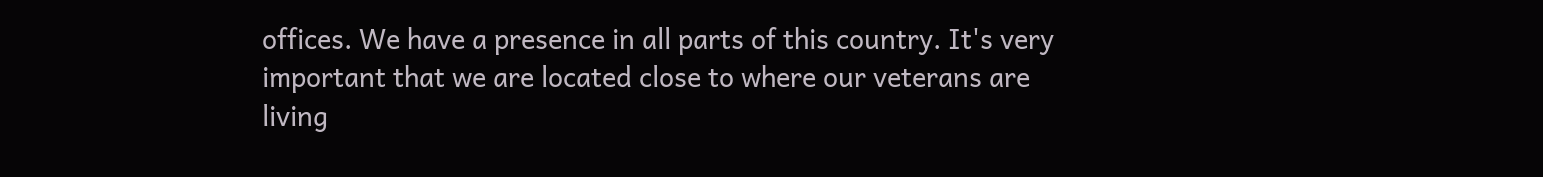offices. We have a presence in all parts of this country. It's very important that we are located close to where our veterans are living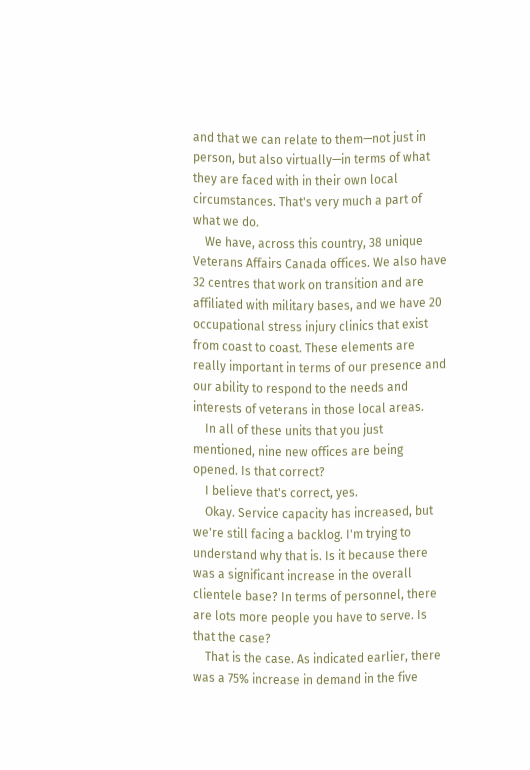and that we can relate to them—not just in person, but also virtually—in terms of what they are faced with in their own local circumstances. That's very much a part of what we do.
    We have, across this country, 38 unique Veterans Affairs Canada offices. We also have 32 centres that work on transition and are affiliated with military bases, and we have 20 occupational stress injury clinics that exist from coast to coast. These elements are really important in terms of our presence and our ability to respond to the needs and interests of veterans in those local areas.
    In all of these units that you just mentioned, nine new offices are being opened. Is that correct?
    I believe that's correct, yes.
    Okay. Service capacity has increased, but we're still facing a backlog. I'm trying to understand why that is. Is it because there was a significant increase in the overall clientele base? In terms of personnel, there are lots more people you have to serve. Is that the case?
    That is the case. As indicated earlier, there was a 75% increase in demand in the five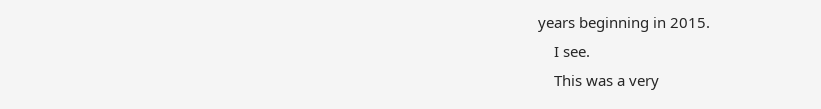years beginning in 2015.
    I see.
    This was a very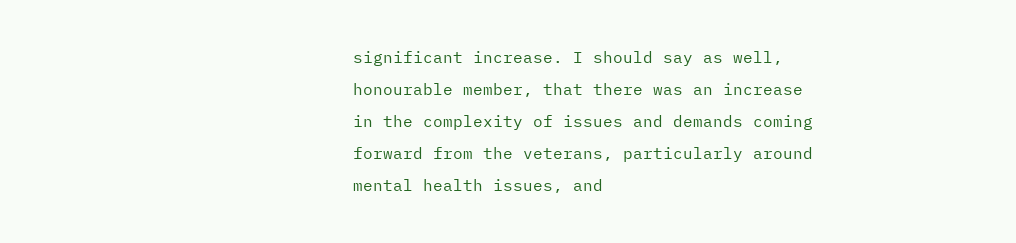significant increase. I should say as well, honourable member, that there was an increase in the complexity of issues and demands coming forward from the veterans, particularly around mental health issues, and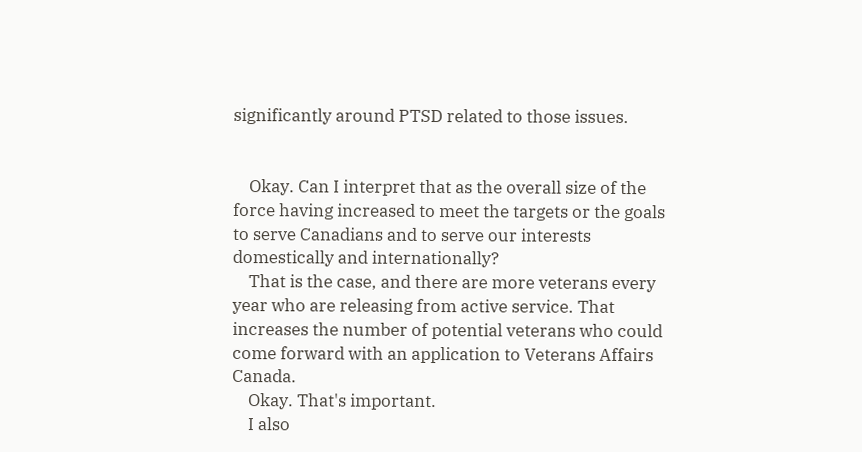significantly around PTSD related to those issues.


    Okay. Can I interpret that as the overall size of the force having increased to meet the targets or the goals to serve Canadians and to serve our interests domestically and internationally?
    That is the case, and there are more veterans every year who are releasing from active service. That increases the number of potential veterans who could come forward with an application to Veterans Affairs Canada.
    Okay. That's important.
    I also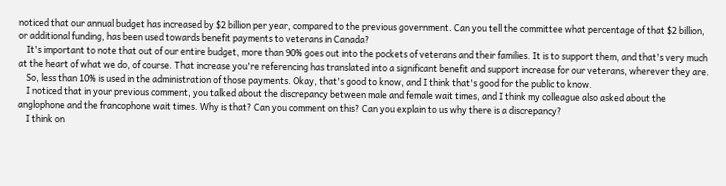noticed that our annual budget has increased by $2 billion per year, compared to the previous government. Can you tell the committee what percentage of that $2 billion, or additional funding, has been used towards benefit payments to veterans in Canada?
    It's important to note that out of our entire budget, more than 90% goes out into the pockets of veterans and their families. It is to support them, and that's very much at the heart of what we do, of course. That increase you're referencing has translated into a significant benefit and support increase for our veterans, wherever they are.
    So, less than 10% is used in the administration of those payments. Okay, that's good to know, and I think that's good for the public to know.
    I noticed that in your previous comment, you talked about the discrepancy between male and female wait times, and I think my colleague also asked about the anglophone and the francophone wait times. Why is that? Can you comment on this? Can you explain to us why there is a discrepancy?
    I think on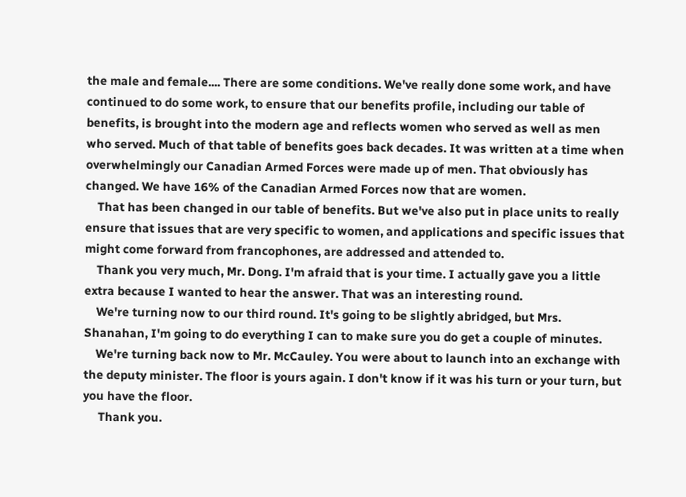the male and female.... There are some conditions. We've really done some work, and have continued to do some work, to ensure that our benefits profile, including our table of benefits, is brought into the modern age and reflects women who served as well as men who served. Much of that table of benefits goes back decades. It was written at a time when overwhelmingly our Canadian Armed Forces were made up of men. That obviously has changed. We have 16% of the Canadian Armed Forces now that are women.
    That has been changed in our table of benefits. But we've also put in place units to really ensure that issues that are very specific to women, and applications and specific issues that might come forward from francophones, are addressed and attended to.
    Thank you very much, Mr. Dong. I'm afraid that is your time. I actually gave you a little extra because I wanted to hear the answer. That was an interesting round.
    We're turning now to our third round. It's going to be slightly abridged, but Mrs. Shanahan, I'm going to do everything I can to make sure you do get a couple of minutes.
    We're turning back now to Mr. McCauley. You were about to launch into an exchange with the deputy minister. The floor is yours again. I don't know if it was his turn or your turn, but you have the floor.
     Thank you.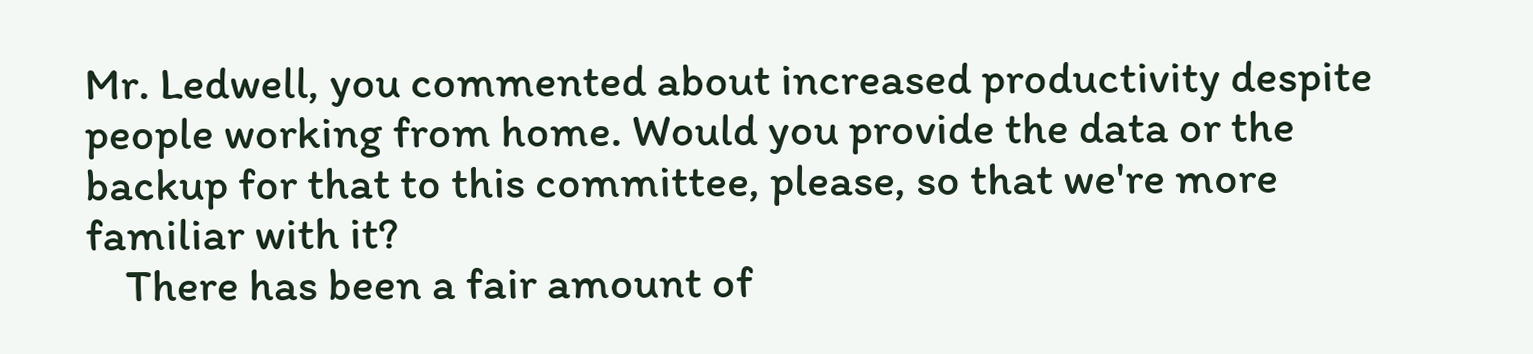Mr. Ledwell, you commented about increased productivity despite people working from home. Would you provide the data or the backup for that to this committee, please, so that we're more familiar with it?
    There has been a fair amount of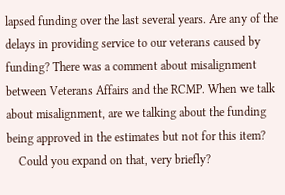lapsed funding over the last several years. Are any of the delays in providing service to our veterans caused by funding? There was a comment about misalignment between Veterans Affairs and the RCMP. When we talk about misalignment, are we talking about the funding being approved in the estimates but not for this item?
    Could you expand on that, very briefly?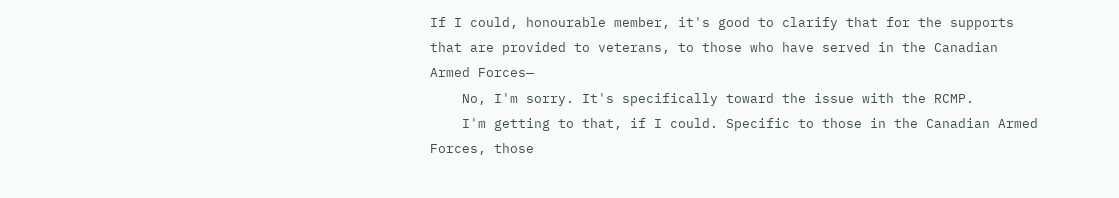If I could, honourable member, it's good to clarify that for the supports that are provided to veterans, to those who have served in the Canadian Armed Forces—
    No, I'm sorry. It's specifically toward the issue with the RCMP.
    I'm getting to that, if I could. Specific to those in the Canadian Armed Forces, those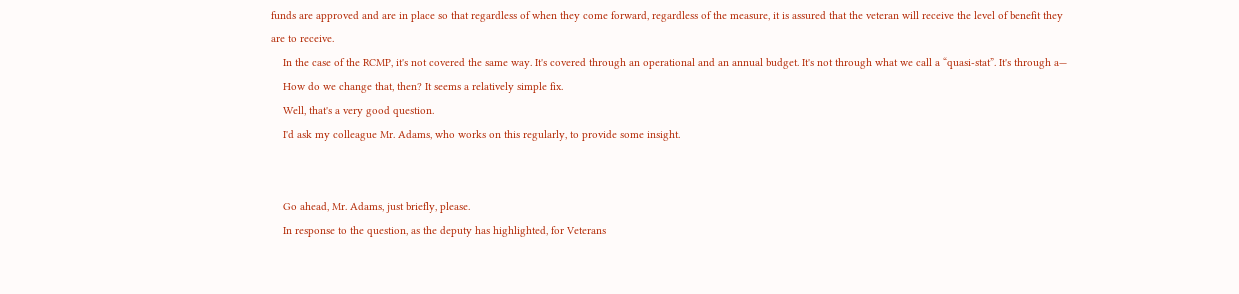funds are approved and are in place so that regardless of when they come forward, regardless of the measure, it is assured that the veteran will receive the level of benefit they are to receive.
    In the case of the RCMP, it's not covered the same way. It's covered through an operational and an annual budget. It's not through what we call a “quasi-stat”. It's through a—
    How do we change that, then? It seems a relatively simple fix.
    Well, that's a very good question.
    I'd ask my colleague Mr. Adams, who works on this regularly, to provide some insight.


    Go ahead, Mr. Adams, just briefly, please.
    In response to the question, as the deputy has highlighted, for Veterans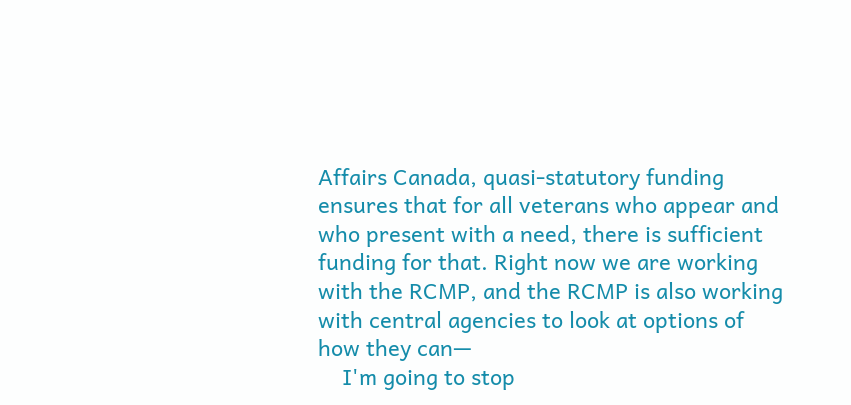Affairs Canada, quasi-statutory funding ensures that for all veterans who appear and who present with a need, there is sufficient funding for that. Right now we are working with the RCMP, and the RCMP is also working with central agencies to look at options of how they can—
    I'm going to stop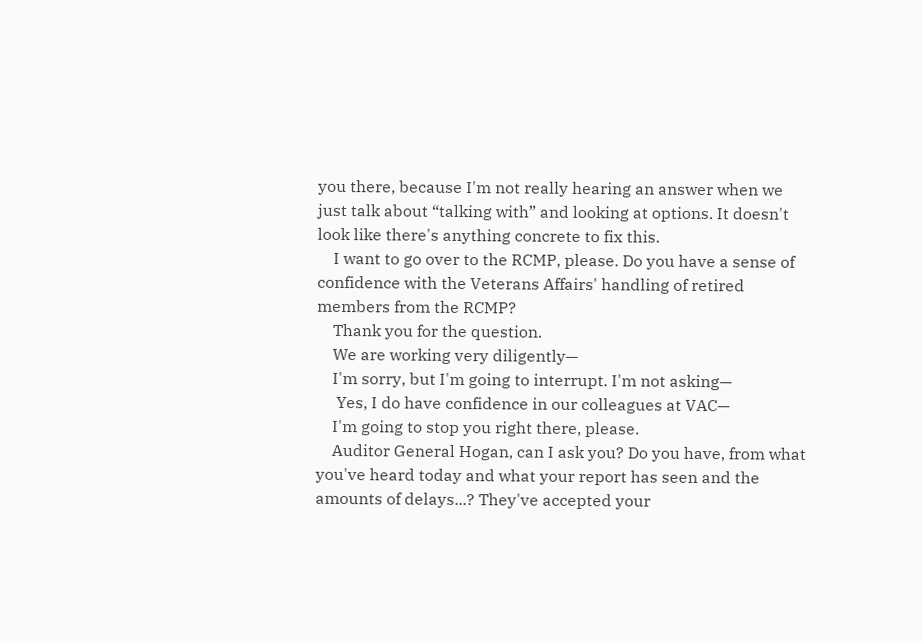you there, because I'm not really hearing an answer when we just talk about “talking with” and looking at options. It doesn't look like there's anything concrete to fix this.
    I want to go over to the RCMP, please. Do you have a sense of confidence with the Veterans Affairs' handling of retired members from the RCMP?
    Thank you for the question.
    We are working very diligently—
    I'm sorry, but I'm going to interrupt. I'm not asking—
     Yes, I do have confidence in our colleagues at VAC—
    I'm going to stop you right there, please.
    Auditor General Hogan, can I ask you? Do you have, from what you've heard today and what your report has seen and the amounts of delays...? They've accepted your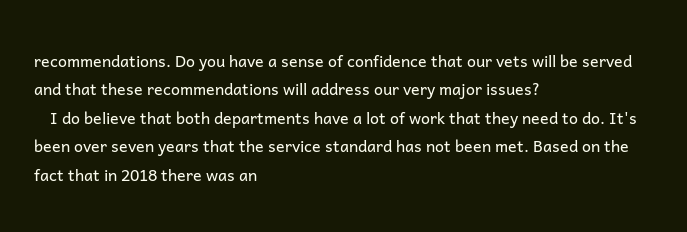recommendations. Do you have a sense of confidence that our vets will be served and that these recommendations will address our very major issues?
    I do believe that both departments have a lot of work that they need to do. It's been over seven years that the service standard has not been met. Based on the fact that in 2018 there was an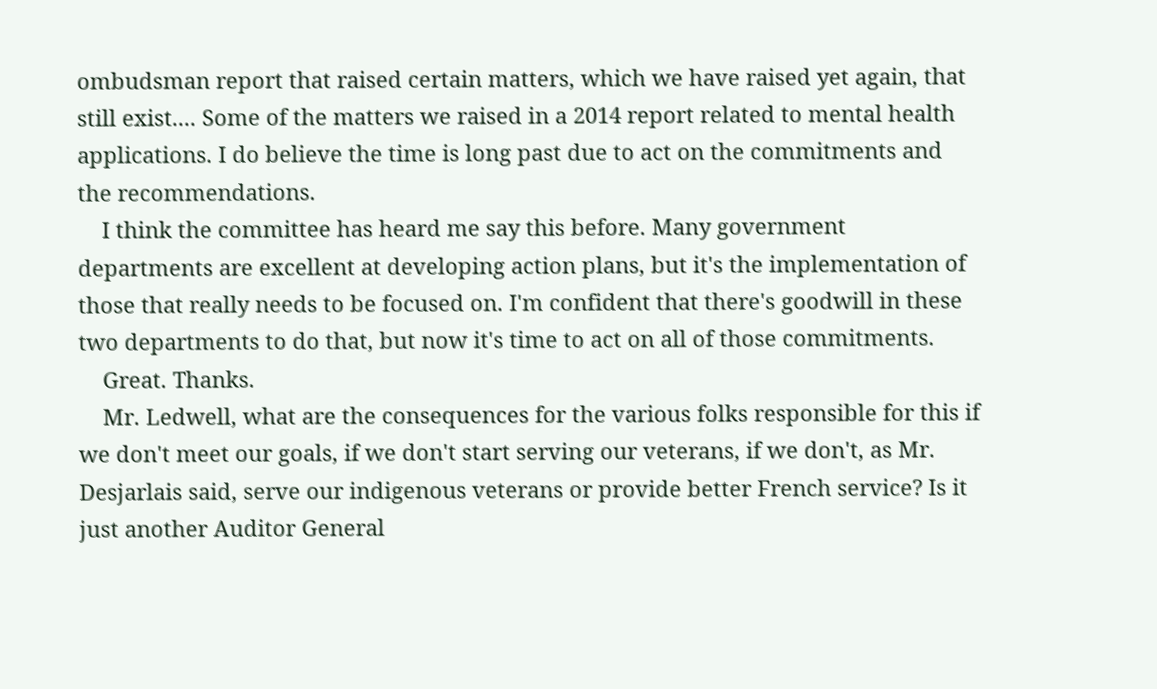ombudsman report that raised certain matters, which we have raised yet again, that still exist.... Some of the matters we raised in a 2014 report related to mental health applications. I do believe the time is long past due to act on the commitments and the recommendations.
    I think the committee has heard me say this before. Many government departments are excellent at developing action plans, but it's the implementation of those that really needs to be focused on. I'm confident that there's goodwill in these two departments to do that, but now it's time to act on all of those commitments.
    Great. Thanks.
    Mr. Ledwell, what are the consequences for the various folks responsible for this if we don't meet our goals, if we don't start serving our veterans, if we don't, as Mr. Desjarlais said, serve our indigenous veterans or provide better French service? Is it just another Auditor General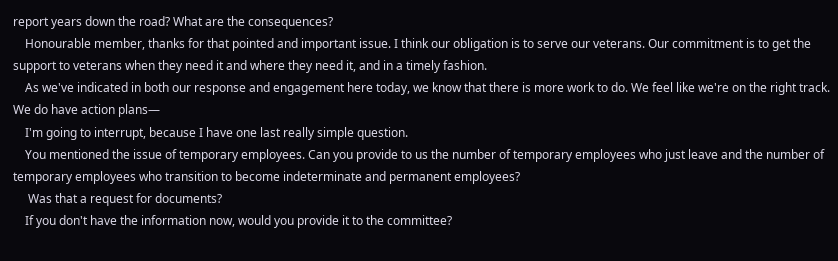report years down the road? What are the consequences?
    Honourable member, thanks for that pointed and important issue. I think our obligation is to serve our veterans. Our commitment is to get the support to veterans when they need it and where they need it, and in a timely fashion.
    As we've indicated in both our response and engagement here today, we know that there is more work to do. We feel like we're on the right track. We do have action plans—
    I'm going to interrupt, because I have one last really simple question.
    You mentioned the issue of temporary employees. Can you provide to us the number of temporary employees who just leave and the number of temporary employees who transition to become indeterminate and permanent employees?
     Was that a request for documents?
    If you don't have the information now, would you provide it to the committee?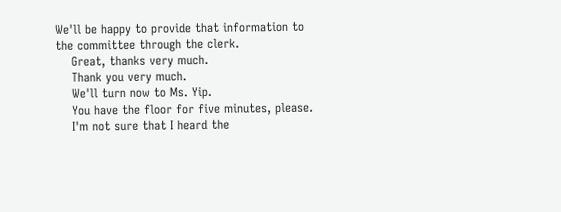We'll be happy to provide that information to the committee through the clerk.
    Great, thanks very much.
    Thank you very much.
    We'll turn now to Ms. Yip.
    You have the floor for five minutes, please.
    I'm not sure that I heard the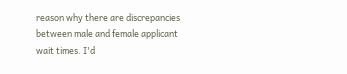reason why there are discrepancies between male and female applicant wait times. I'd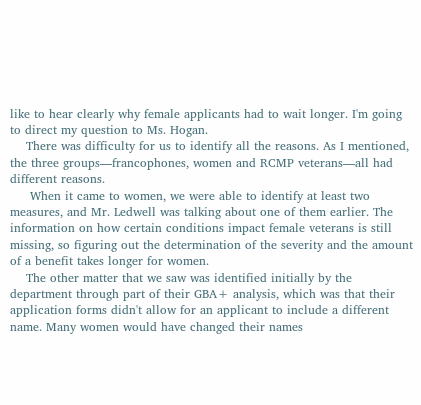like to hear clearly why female applicants had to wait longer. I'm going to direct my question to Ms. Hogan.
    There was difficulty for us to identify all the reasons. As I mentioned, the three groups—francophones, women and RCMP veterans—all had different reasons.
     When it came to women, we were able to identify at least two measures, and Mr. Ledwell was talking about one of them earlier. The information on how certain conditions impact female veterans is still missing, so figuring out the determination of the severity and the amount of a benefit takes longer for women.
    The other matter that we saw was identified initially by the department through part of their GBA+ analysis, which was that their application forms didn't allow for an applicant to include a different name. Many women would have changed their names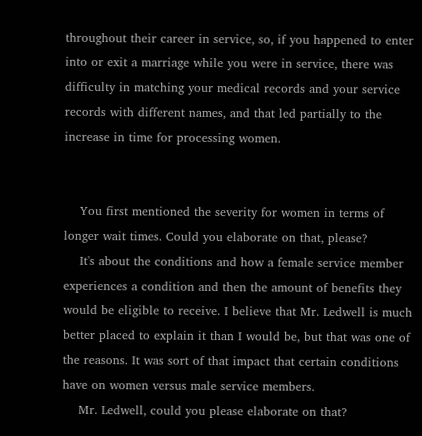throughout their career in service, so, if you happened to enter into or exit a marriage while you were in service, there was difficulty in matching your medical records and your service records with different names, and that led partially to the increase in time for processing women.


    You first mentioned the severity for women in terms of longer wait times. Could you elaborate on that, please?
    It's about the conditions and how a female service member experiences a condition and then the amount of benefits they would be eligible to receive. I believe that Mr. Ledwell is much better placed to explain it than I would be, but that was one of the reasons. It was sort of that impact that certain conditions have on women versus male service members.
    Mr. Ledwell, could you please elaborate on that?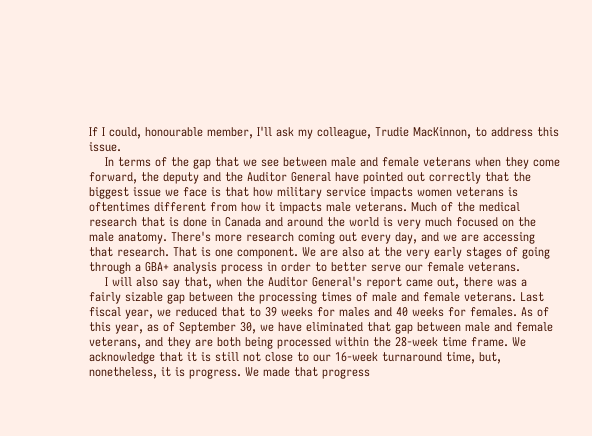If I could, honourable member, I'll ask my colleague, Trudie MacKinnon, to address this issue.
    In terms of the gap that we see between male and female veterans when they come forward, the deputy and the Auditor General have pointed out correctly that the biggest issue we face is that how military service impacts women veterans is oftentimes different from how it impacts male veterans. Much of the medical research that is done in Canada and around the world is very much focused on the male anatomy. There's more research coming out every day, and we are accessing that research. That is one component. We are also at the very early stages of going through a GBA+ analysis process in order to better serve our female veterans.
    I will also say that, when the Auditor General's report came out, there was a fairly sizable gap between the processing times of male and female veterans. Last fiscal year, we reduced that to 39 weeks for males and 40 weeks for females. As of this year, as of September 30, we have eliminated that gap between male and female veterans, and they are both being processed within the 28-week time frame. We acknowledge that it is still not close to our 16-week turnaround time, but, nonetheless, it is progress. We made that progress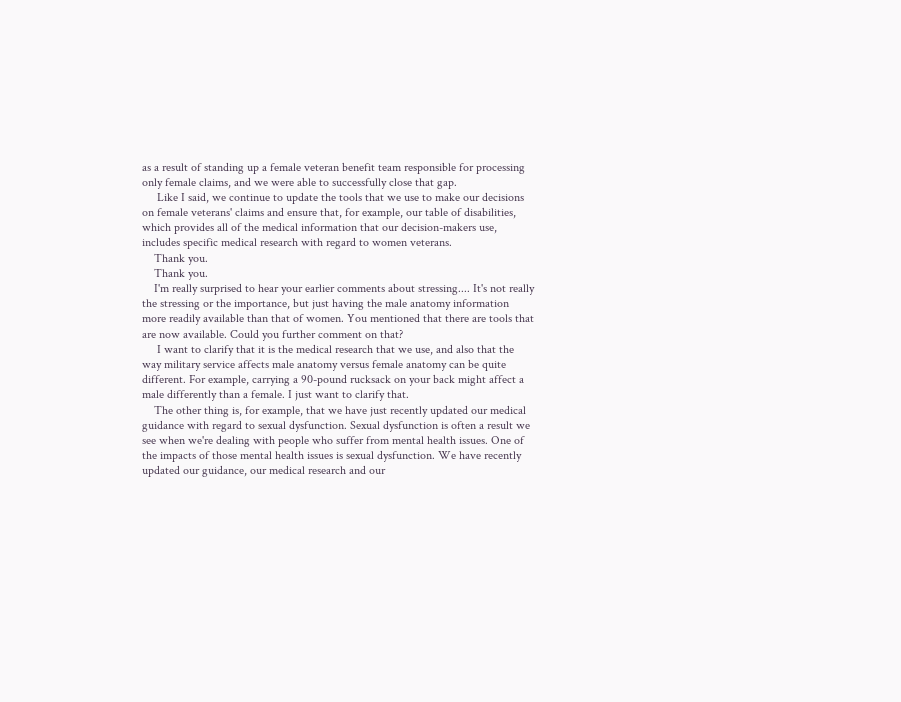as a result of standing up a female veteran benefit team responsible for processing only female claims, and we were able to successfully close that gap.
     Like I said, we continue to update the tools that we use to make our decisions on female veterans' claims and ensure that, for example, our table of disabilities, which provides all of the medical information that our decision-makers use, includes specific medical research with regard to women veterans.
    Thank you.
    Thank you.
    I'm really surprised to hear your earlier comments about stressing.... It's not really the stressing or the importance, but just having the male anatomy information more readily available than that of women. You mentioned that there are tools that are now available. Could you further comment on that?
     I want to clarify that it is the medical research that we use, and also that the way military service affects male anatomy versus female anatomy can be quite different. For example, carrying a 90-pound rucksack on your back might affect a male differently than a female. I just want to clarify that.
    The other thing is, for example, that we have just recently updated our medical guidance with regard to sexual dysfunction. Sexual dysfunction is often a result we see when we're dealing with people who suffer from mental health issues. One of the impacts of those mental health issues is sexual dysfunction. We have recently updated our guidance, our medical research and our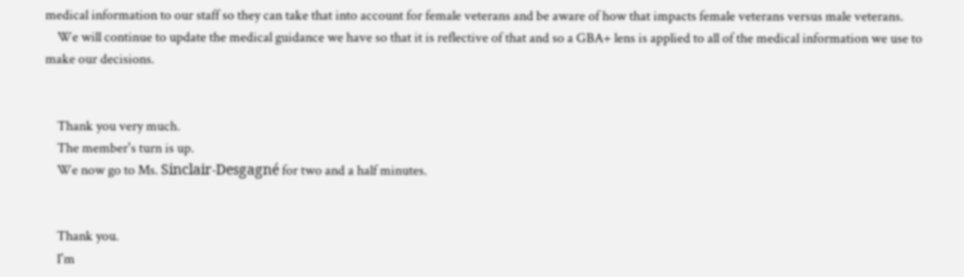medical information to our staff so they can take that into account for female veterans and be aware of how that impacts female veterans versus male veterans.
    We will continue to update the medical guidance we have so that it is reflective of that and so a GBA+ lens is applied to all of the medical information we use to make our decisions.


    Thank you very much.
    The member's turn is up.
    We now go to Ms. Sinclair‑Desgagné for two and a half minutes.


    Thank you.
    I'm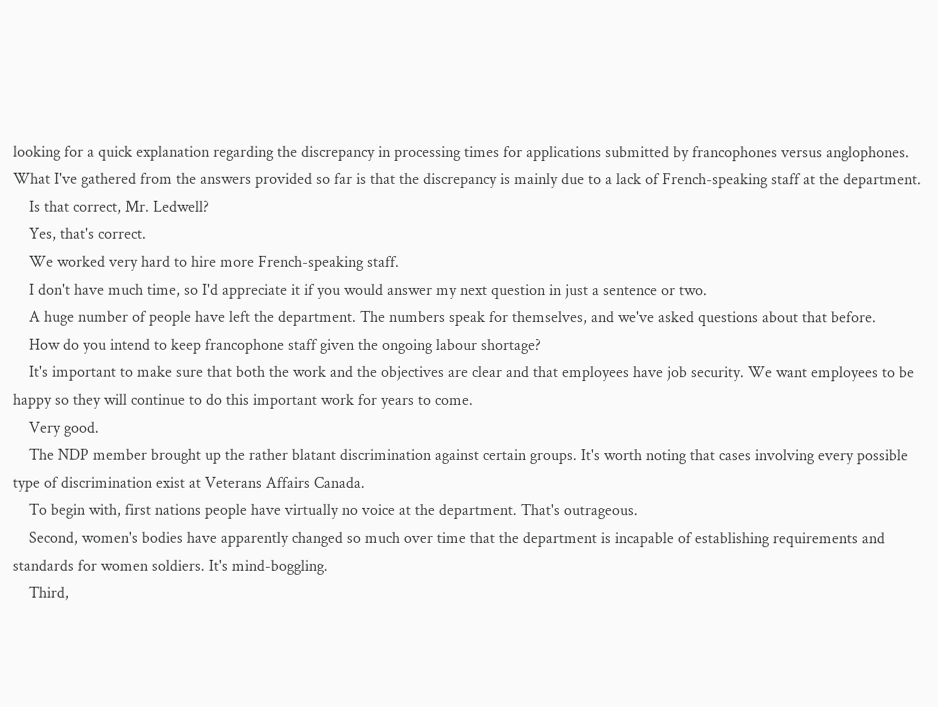looking for a quick explanation regarding the discrepancy in processing times for applications submitted by francophones versus anglophones. What I've gathered from the answers provided so far is that the discrepancy is mainly due to a lack of French-speaking staff at the department.
    Is that correct, Mr. Ledwell?
    Yes, that's correct.
    We worked very hard to hire more French-speaking staff.
    I don't have much time, so I'd appreciate it if you would answer my next question in just a sentence or two.
    A huge number of people have left the department. The numbers speak for themselves, and we've asked questions about that before.
    How do you intend to keep francophone staff given the ongoing labour shortage?
    It's important to make sure that both the work and the objectives are clear and that employees have job security. We want employees to be happy so they will continue to do this important work for years to come.
    Very good.
    The NDP member brought up the rather blatant discrimination against certain groups. It's worth noting that cases involving every possible type of discrimination exist at Veterans Affairs Canada.
    To begin with, first nations people have virtually no voice at the department. That's outrageous.
    Second, women's bodies have apparently changed so much over time that the department is incapable of establishing requirements and standards for women soldiers. It's mind-boggling.
    Third,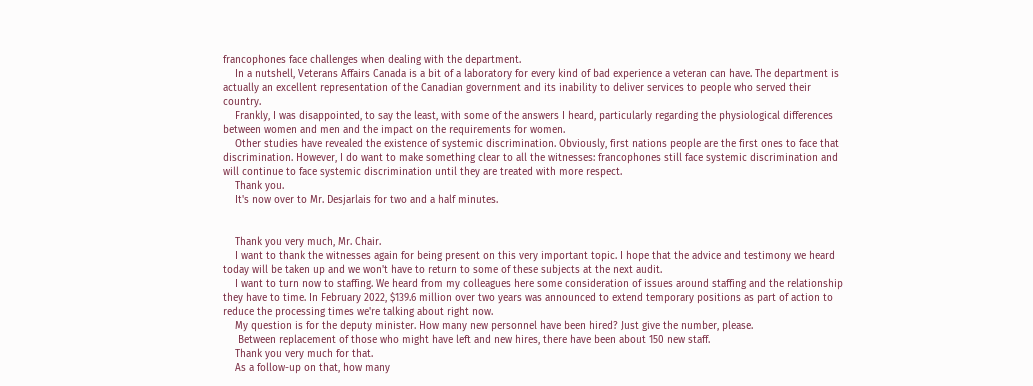francophones face challenges when dealing with the department.
    In a nutshell, Veterans Affairs Canada is a bit of a laboratory for every kind of bad experience a veteran can have. The department is actually an excellent representation of the Canadian government and its inability to deliver services to people who served their country.
    Frankly, I was disappointed, to say the least, with some of the answers I heard, particularly regarding the physiological differences between women and men and the impact on the requirements for women.
    Other studies have revealed the existence of systemic discrimination. Obviously, first nations people are the first ones to face that discrimination. However, I do want to make something clear to all the witnesses: francophones still face systemic discrimination and will continue to face systemic discrimination until they are treated with more respect.
    Thank you.
    It's now over to Mr. Desjarlais for two and a half minutes.


    Thank you very much, Mr. Chair.
    I want to thank the witnesses again for being present on this very important topic. I hope that the advice and testimony we heard today will be taken up and we won't have to return to some of these subjects at the next audit.
    I want to turn now to staffing. We heard from my colleagues here some consideration of issues around staffing and the relationship they have to time. In February 2022, $139.6 million over two years was announced to extend temporary positions as part of action to reduce the processing times we're talking about right now.
    My question is for the deputy minister. How many new personnel have been hired? Just give the number, please.
     Between replacement of those who might have left and new hires, there have been about 150 new staff.
    Thank you very much for that.
    As a follow-up on that, how many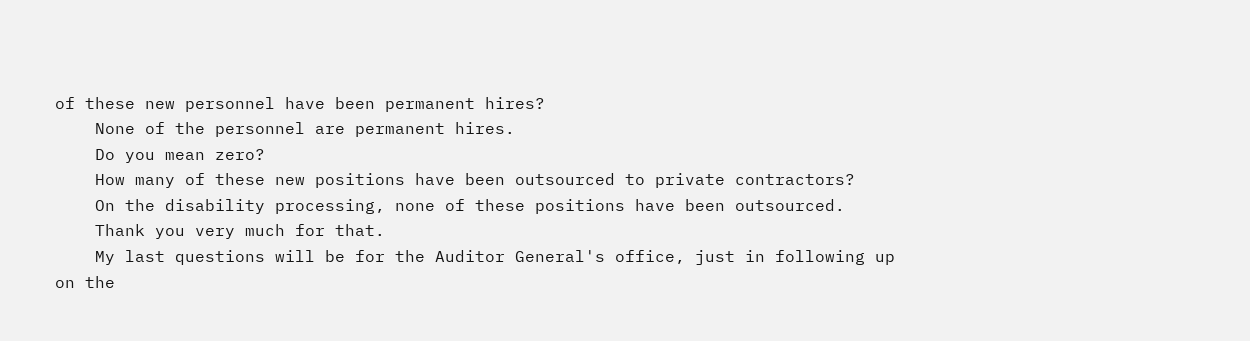of these new personnel have been permanent hires?
    None of the personnel are permanent hires.
    Do you mean zero?
    How many of these new positions have been outsourced to private contractors?
    On the disability processing, none of these positions have been outsourced.
    Thank you very much for that.
    My last questions will be for the Auditor General's office, just in following up on the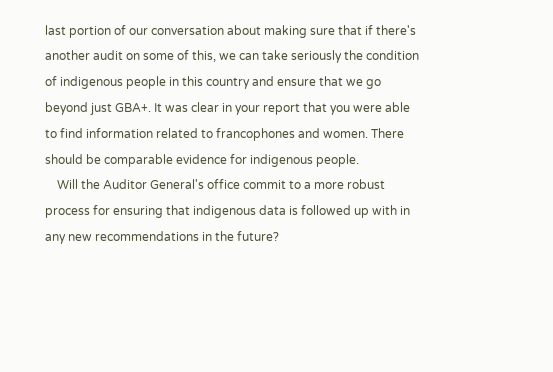last portion of our conversation about making sure that if there's another audit on some of this, we can take seriously the condition of indigenous people in this country and ensure that we go beyond just GBA+. It was clear in your report that you were able to find information related to francophones and women. There should be comparable evidence for indigenous people.
    Will the Auditor General's office commit to a more robust process for ensuring that indigenous data is followed up with in any new recommendations in the future?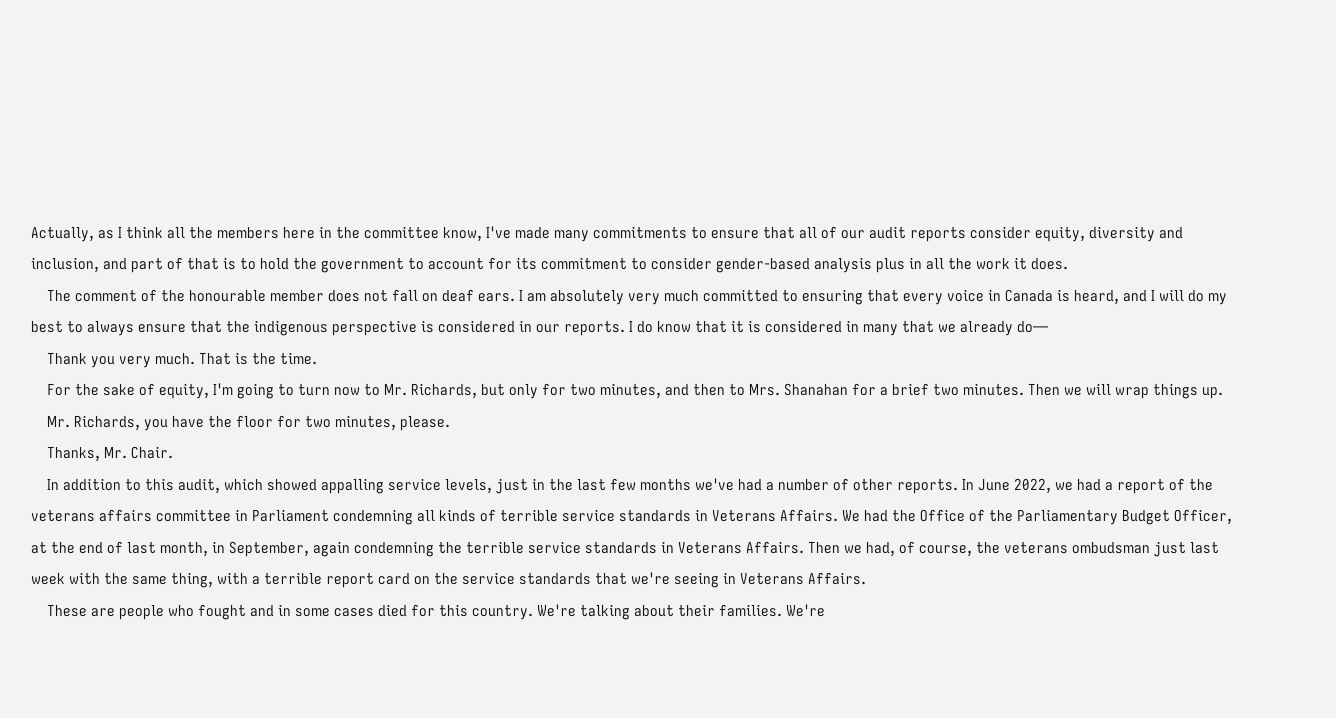Actually, as I think all the members here in the committee know, I've made many commitments to ensure that all of our audit reports consider equity, diversity and inclusion, and part of that is to hold the government to account for its commitment to consider gender-based analysis plus in all the work it does.
    The comment of the honourable member does not fall on deaf ears. I am absolutely very much committed to ensuring that every voice in Canada is heard, and I will do my best to always ensure that the indigenous perspective is considered in our reports. I do know that it is considered in many that we already do—
    Thank you very much. That is the time.
    For the sake of equity, I'm going to turn now to Mr. Richards, but only for two minutes, and then to Mrs. Shanahan for a brief two minutes. Then we will wrap things up.
    Mr. Richards, you have the floor for two minutes, please.
    Thanks, Mr. Chair.
    In addition to this audit, which showed appalling service levels, just in the last few months we've had a number of other reports. In June 2022, we had a report of the veterans affairs committee in Parliament condemning all kinds of terrible service standards in Veterans Affairs. We had the Office of the Parliamentary Budget Officer, at the end of last month, in September, again condemning the terrible service standards in Veterans Affairs. Then we had, of course, the veterans ombudsman just last week with the same thing, with a terrible report card on the service standards that we're seeing in Veterans Affairs.
    These are people who fought and in some cases died for this country. We're talking about their families. We're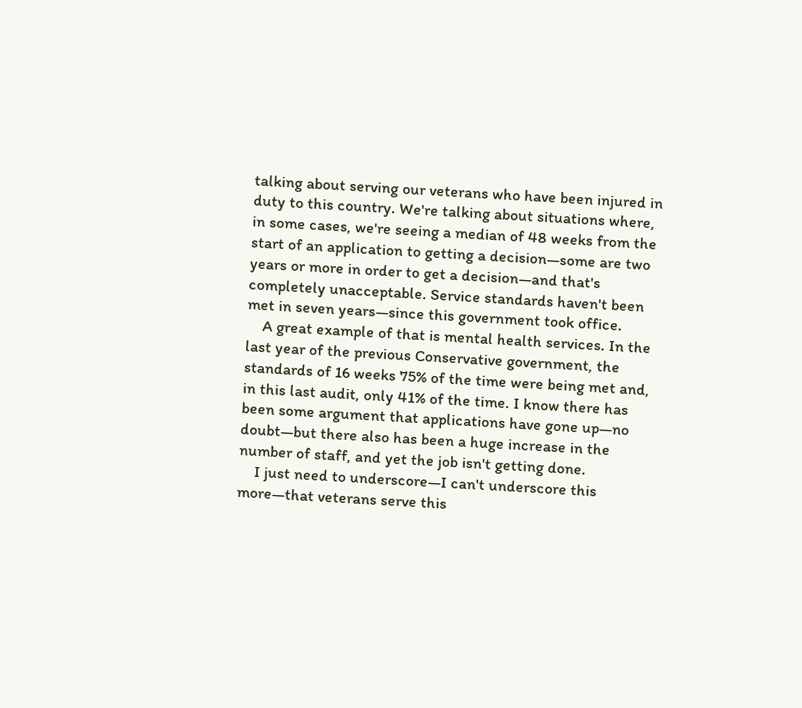talking about serving our veterans who have been injured in duty to this country. We're talking about situations where, in some cases, we're seeing a median of 48 weeks from the start of an application to getting a decision—some are two years or more in order to get a decision—and that's completely unacceptable. Service standards haven't been met in seven years—since this government took office.
    A great example of that is mental health services. In the last year of the previous Conservative government, the standards of 16 weeks 75% of the time were being met and, in this last audit, only 41% of the time. I know there has been some argument that applications have gone up—no doubt—but there also has been a huge increase in the number of staff, and yet the job isn't getting done.
    I just need to underscore—I can't underscore this more—that veterans serve this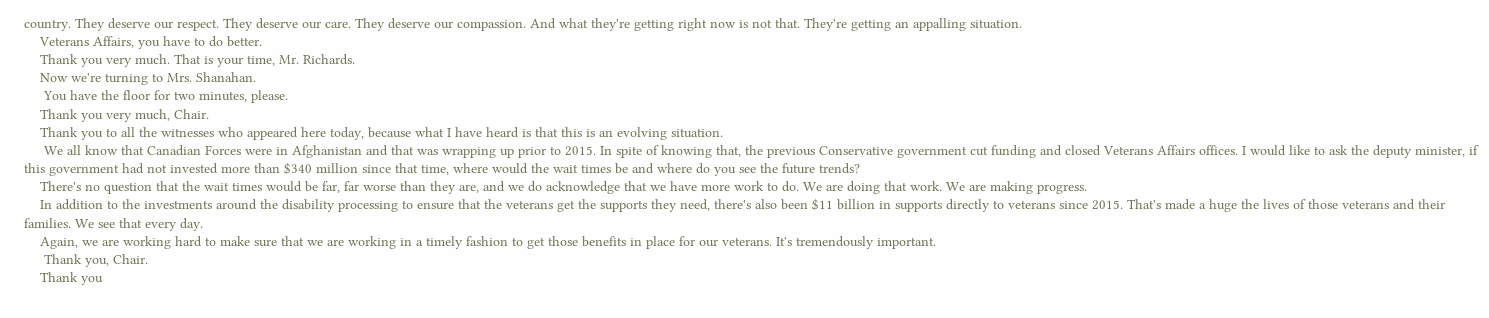country. They deserve our respect. They deserve our care. They deserve our compassion. And what they're getting right now is not that. They're getting an appalling situation.
    Veterans Affairs, you have to do better.
    Thank you very much. That is your time, Mr. Richards.
    Now we're turning to Mrs. Shanahan.
     You have the floor for two minutes, please.
    Thank you very much, Chair.
    Thank you to all the witnesses who appeared here today, because what I have heard is that this is an evolving situation.
     We all know that Canadian Forces were in Afghanistan and that was wrapping up prior to 2015. In spite of knowing that, the previous Conservative government cut funding and closed Veterans Affairs offices. I would like to ask the deputy minister, if this government had not invested more than $340 million since that time, where would the wait times be and where do you see the future trends?
    There's no question that the wait times would be far, far worse than they are, and we do acknowledge that we have more work to do. We are doing that work. We are making progress.
    In addition to the investments around the disability processing to ensure that the veterans get the supports they need, there's also been $11 billion in supports directly to veterans since 2015. That's made a huge the lives of those veterans and their families. We see that every day.
    Again, we are working hard to make sure that we are working in a timely fashion to get those benefits in place for our veterans. It's tremendously important.
     Thank you, Chair.
    Thank you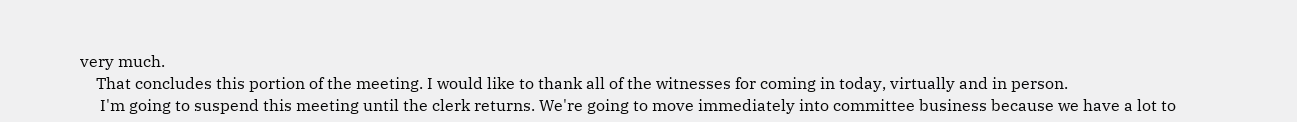very much.
    That concludes this portion of the meeting. I would like to thank all of the witnesses for coming in today, virtually and in person.
     I'm going to suspend this meeting until the clerk returns. We're going to move immediately into committee business because we have a lot to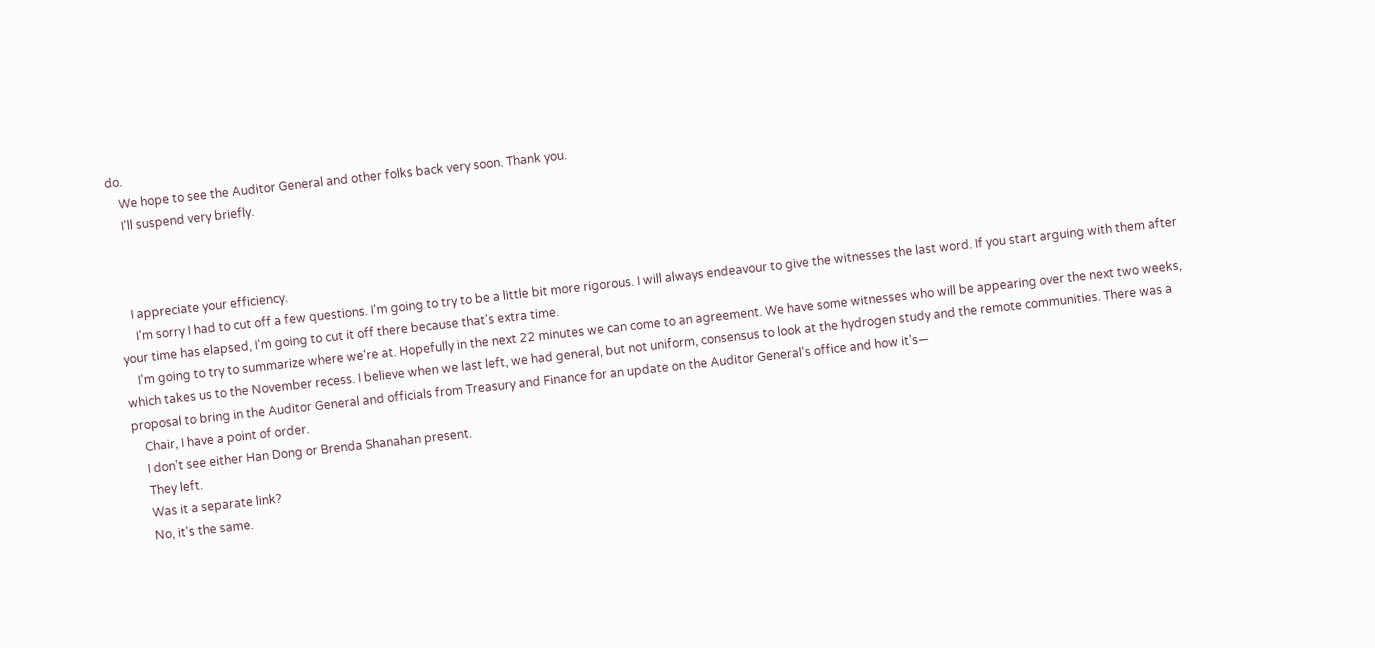do.
    We hope to see the Auditor General and other folks back very soon. Thank you.
    I'll suspend very briefly.



    I appreciate your efficiency.
     I'm sorry I had to cut off a few questions. I'm going to try to be a little bit more rigorous. I will always endeavour to give the witnesses the last word. If you start arguing with them after your time has elapsed, I'm going to cut it off there because that's extra time.
    I'm going to try to summarize where we're at. Hopefully in the next 22 minutes we can come to an agreement. We have some witnesses who will be appearing over the next two weeks, which takes us to the November recess. I believe when we last left, we had general, but not uniform, consensus to look at the hydrogen study and the remote communities. There was a proposal to bring in the Auditor General and officials from Treasury and Finance for an update on the Auditor General's office and how it's—
    Chair, I have a point of order.
    I don't see either Han Dong or Brenda Shanahan present.
    They left.
    Was it a separate link?
    No, it's the same.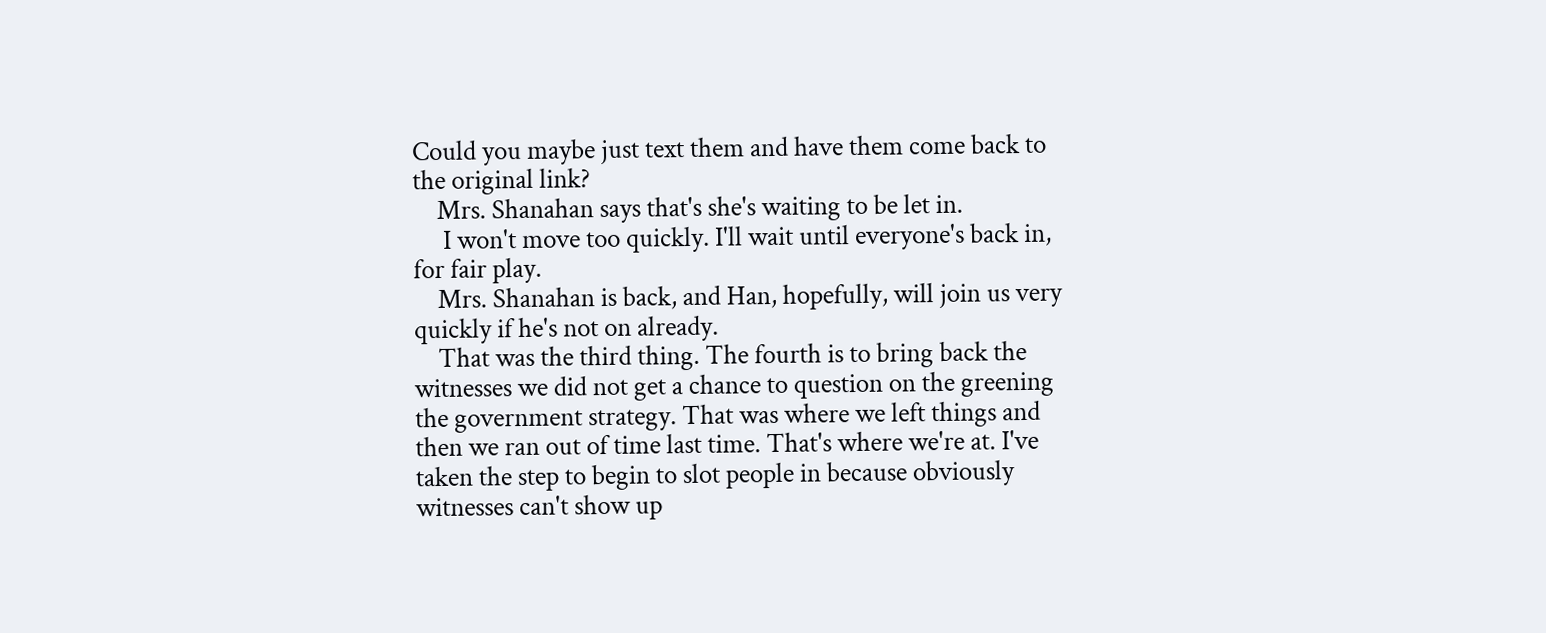Could you maybe just text them and have them come back to the original link?
    Mrs. Shanahan says that's she's waiting to be let in.
     I won't move too quickly. I'll wait until everyone's back in, for fair play.
    Mrs. Shanahan is back, and Han, hopefully, will join us very quickly if he's not on already.
    That was the third thing. The fourth is to bring back the witnesses we did not get a chance to question on the greening the government strategy. That was where we left things and then we ran out of time last time. That's where we're at. I've taken the step to begin to slot people in because obviously witnesses can't show up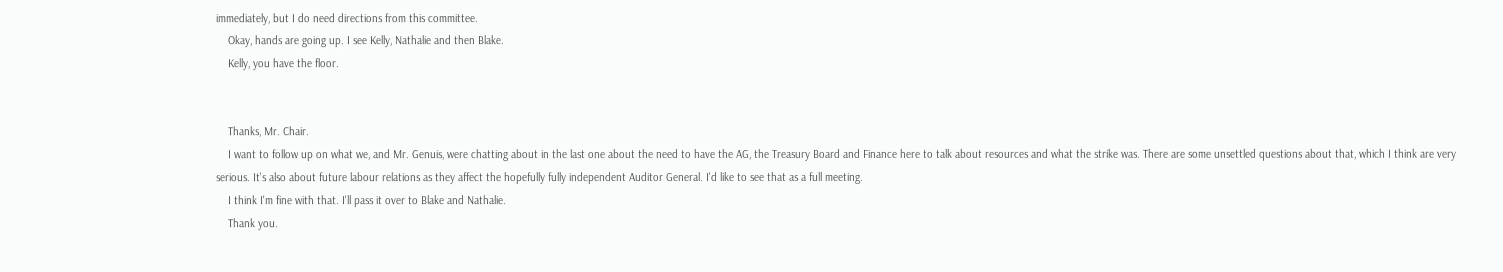immediately, but I do need directions from this committee.
    Okay, hands are going up. I see Kelly, Nathalie and then Blake.
    Kelly, you have the floor.


    Thanks, Mr. Chair.
    I want to follow up on what we, and Mr. Genuis, were chatting about in the last one about the need to have the AG, the Treasury Board and Finance here to talk about resources and what the strike was. There are some unsettled questions about that, which I think are very serious. It's also about future labour relations as they affect the hopefully fully independent Auditor General. I'd like to see that as a full meeting.
    I think I'm fine with that. I'll pass it over to Blake and Nathalie.
    Thank you.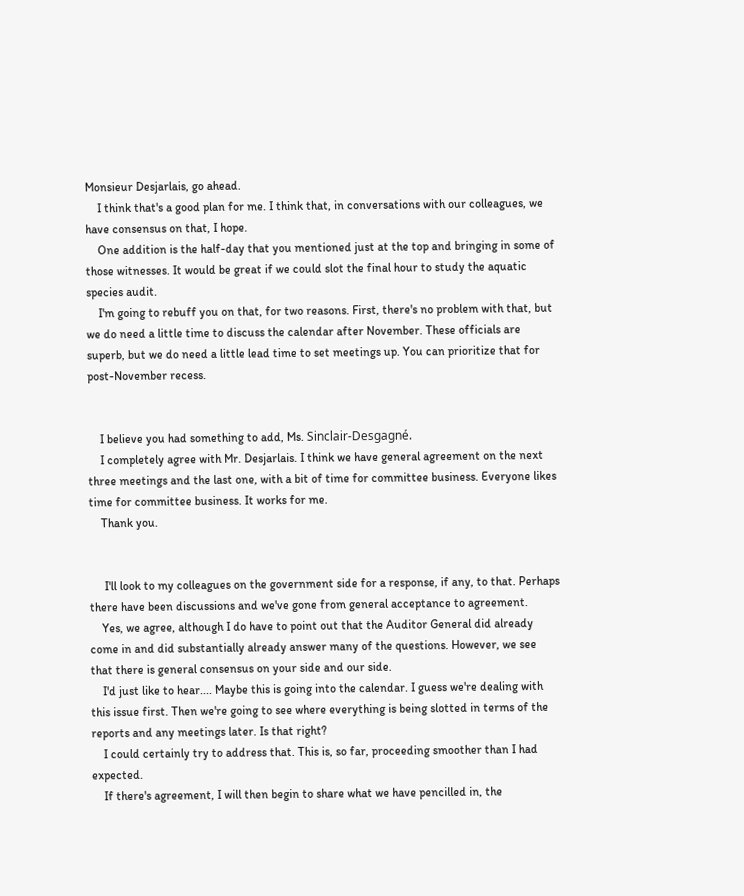Monsieur Desjarlais, go ahead.
    I think that's a good plan for me. I think that, in conversations with our colleagues, we have consensus on that, I hope.
    One addition is the half-day that you mentioned just at the top and bringing in some of those witnesses. It would be great if we could slot the final hour to study the aquatic species audit.
    I'm going to rebuff you on that, for two reasons. First, there's no problem with that, but we do need a little time to discuss the calendar after November. These officials are superb, but we do need a little lead time to set meetings up. You can prioritize that for post-November recess.


    I believe you had something to add, Ms. Sinclair‑Desgagné.
    I completely agree with Mr. Desjarlais. I think we have general agreement on the next three meetings and the last one, with a bit of time for committee business. Everyone likes time for committee business. It works for me.
    Thank you.


     I'll look to my colleagues on the government side for a response, if any, to that. Perhaps there have been discussions and we've gone from general acceptance to agreement.
    Yes, we agree, although I do have to point out that the Auditor General did already come in and did substantially already answer many of the questions. However, we see that there is general consensus on your side and our side.
    I'd just like to hear.... Maybe this is going into the calendar. I guess we're dealing with this issue first. Then we're going to see where everything is being slotted in terms of the reports and any meetings later. Is that right?
    I could certainly try to address that. This is, so far, proceeding smoother than I had expected.
    If there's agreement, I will then begin to share what we have pencilled in, the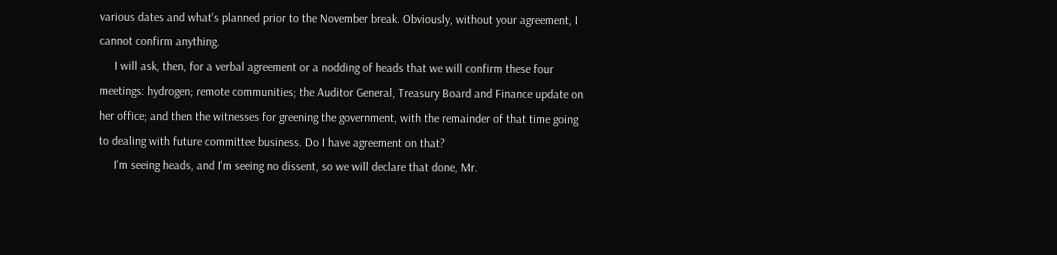various dates and what's planned prior to the November break. Obviously, without your agreement, I cannot confirm anything.
     I will ask, then, for a verbal agreement or a nodding of heads that we will confirm these four meetings: hydrogen; remote communities; the Auditor General, Treasury Board and Finance update on her office; and then the witnesses for greening the government, with the remainder of that time going to dealing with future committee business. Do I have agreement on that?
     I'm seeing heads, and I'm seeing no dissent, so we will declare that done, Mr.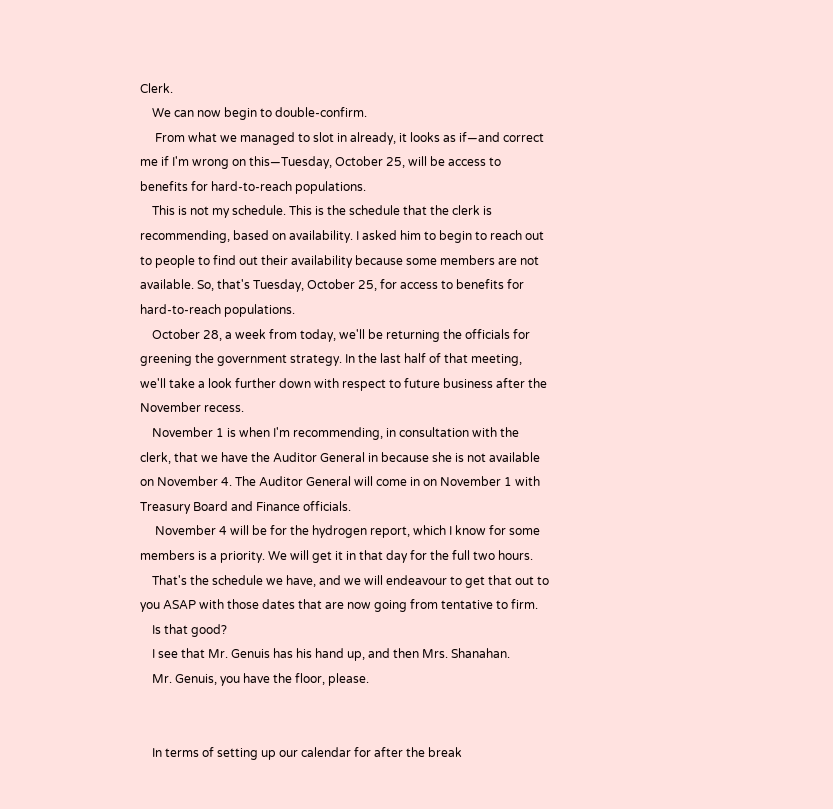Clerk.
    We can now begin to double-confirm.
     From what we managed to slot in already, it looks as if—and correct me if I'm wrong on this—Tuesday, October 25, will be access to benefits for hard-to-reach populations.
    This is not my schedule. This is the schedule that the clerk is recommending, based on availability. I asked him to begin to reach out to people to find out their availability because some members are not available. So, that's Tuesday, October 25, for access to benefits for hard-to-reach populations.
    October 28, a week from today, we'll be returning the officials for greening the government strategy. In the last half of that meeting, we'll take a look further down with respect to future business after the November recess.
    November 1 is when I'm recommending, in consultation with the clerk, that we have the Auditor General in because she is not available on November 4. The Auditor General will come in on November 1 with Treasury Board and Finance officials.
     November 4 will be for the hydrogen report, which I know for some members is a priority. We will get it in that day for the full two hours.
    That's the schedule we have, and we will endeavour to get that out to you ASAP with those dates that are now going from tentative to firm.
    Is that good?
    I see that Mr. Genuis has his hand up, and then Mrs. Shanahan.
    Mr. Genuis, you have the floor, please.


    In terms of setting up our calendar for after the break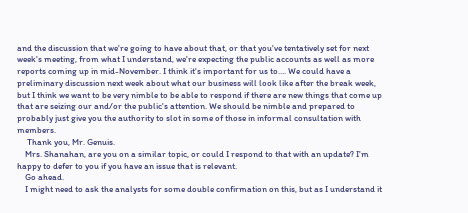and the discussion that we're going to have about that, or that you've tentatively set for next week's meeting, from what I understand, we're expecting the public accounts as well as more reports coming up in mid-November. I think it's important for us to.... We could have a preliminary discussion next week about what our business will look like after the break week, but I think we want to be very nimble to be able to respond if there are new things that come up that are seizing our and/or the public's attention. We should be nimble and prepared to probably just give you the authority to slot in some of those in informal consultation with members.
     Thank you, Mr. Genuis.
    Mrs. Shanahan, are you on a similar topic, or could I respond to that with an update? I'm happy to defer to you if you have an issue that is relevant.
    Go ahead.
    I might need to ask the analysts for some double confirmation on this, but as I understand it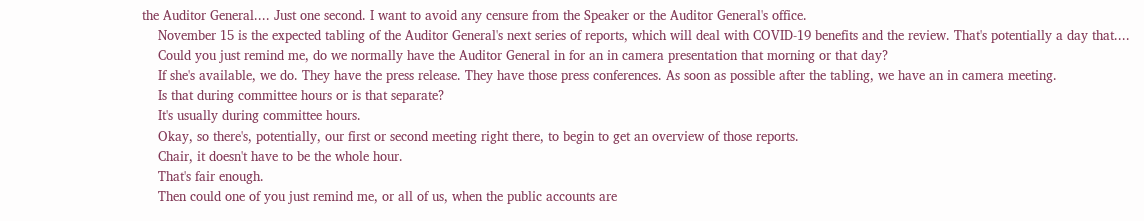the Auditor General.... Just one second. I want to avoid any censure from the Speaker or the Auditor General's office.
    November 15 is the expected tabling of the Auditor General's next series of reports, which will deal with COVID-19 benefits and the review. That's potentially a day that....
    Could you just remind me, do we normally have the Auditor General in for an in camera presentation that morning or that day?
    If she's available, we do. They have the press release. They have those press conferences. As soon as possible after the tabling, we have an in camera meeting.
    Is that during committee hours or is that separate?
    It's usually during committee hours.
    Okay, so there's, potentially, our first or second meeting right there, to begin to get an overview of those reports.
    Chair, it doesn't have to be the whole hour.
    That's fair enough.
    Then could one of you just remind me, or all of us, when the public accounts are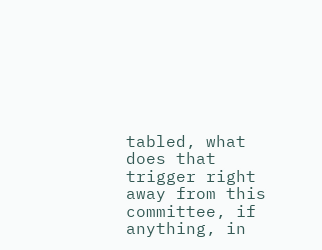tabled, what does that trigger right away from this committee, if anything, in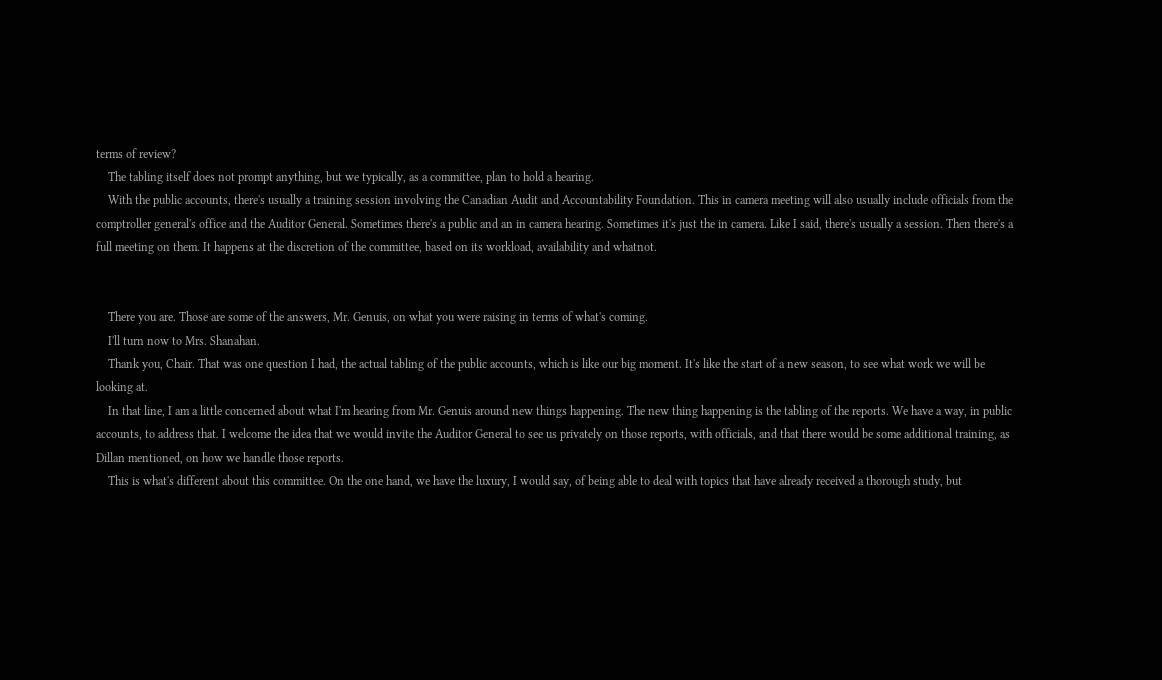terms of review?
    The tabling itself does not prompt anything, but we typically, as a committee, plan to hold a hearing.
    With the public accounts, there's usually a training session involving the Canadian Audit and Accountability Foundation. This in camera meeting will also usually include officials from the comptroller general's office and the Auditor General. Sometimes there's a public and an in camera hearing. Sometimes it's just the in camera. Like I said, there's usually a session. Then there's a full meeting on them. It happens at the discretion of the committee, based on its workload, availability and whatnot.


    There you are. Those are some of the answers, Mr. Genuis, on what you were raising in terms of what's coming.
    I'll turn now to Mrs. Shanahan.
    Thank you, Chair. That was one question I had, the actual tabling of the public accounts, which is like our big moment. It's like the start of a new season, to see what work we will be looking at.
    In that line, I am a little concerned about what I'm hearing from Mr. Genuis around new things happening. The new thing happening is the tabling of the reports. We have a way, in public accounts, to address that. I welcome the idea that we would invite the Auditor General to see us privately on those reports, with officials, and that there would be some additional training, as Dillan mentioned, on how we handle those reports.
    This is what's different about this committee. On the one hand, we have the luxury, I would say, of being able to deal with topics that have already received a thorough study, but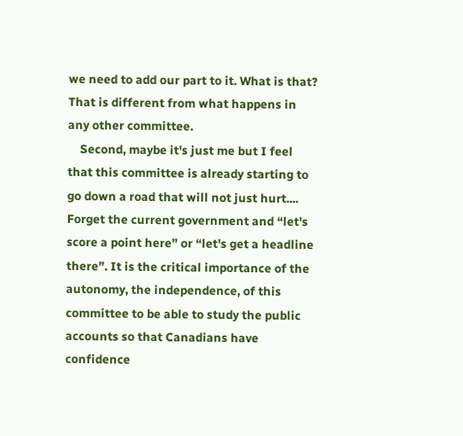we need to add our part to it. What is that? That is different from what happens in any other committee.
    Second, maybe it's just me but I feel that this committee is already starting to go down a road that will not just hurt.... Forget the current government and “let's score a point here” or “let's get a headline there”. It is the critical importance of the autonomy, the independence, of this committee to be able to study the public accounts so that Canadians have confidence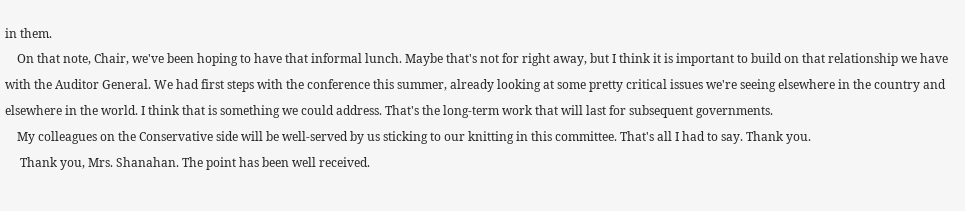in them.
    On that note, Chair, we've been hoping to have that informal lunch. Maybe that's not for right away, but I think it is important to build on that relationship we have with the Auditor General. We had first steps with the conference this summer, already looking at some pretty critical issues we're seeing elsewhere in the country and elsewhere in the world. I think that is something we could address. That's the long-term work that will last for subsequent governments.
    My colleagues on the Conservative side will be well-served by us sticking to our knitting in this committee. That's all I had to say. Thank you.
     Thank you, Mrs. Shanahan. The point has been well received.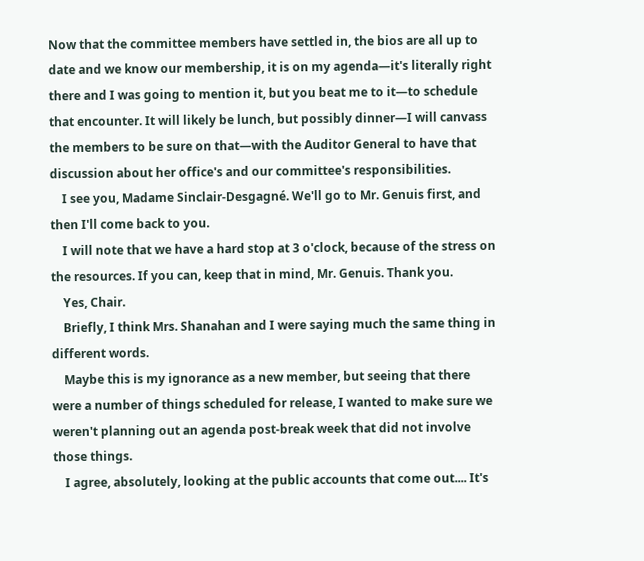Now that the committee members have settled in, the bios are all up to date and we know our membership, it is on my agenda—it's literally right there and I was going to mention it, but you beat me to it—to schedule that encounter. It will likely be lunch, but possibly dinner—I will canvass the members to be sure on that—with the Auditor General to have that discussion about her office's and our committee's responsibilities.
    I see you, Madame Sinclair-Desgagné. We'll go to Mr. Genuis first, and then I'll come back to you.
    I will note that we have a hard stop at 3 o'clock, because of the stress on the resources. If you can, keep that in mind, Mr. Genuis. Thank you.
    Yes, Chair.
    Briefly, I think Mrs. Shanahan and I were saying much the same thing in different words.
    Maybe this is my ignorance as a new member, but seeing that there were a number of things scheduled for release, I wanted to make sure we weren't planning out an agenda post-break week that did not involve those things.
    I agree, absolutely, looking at the public accounts that come out.... It's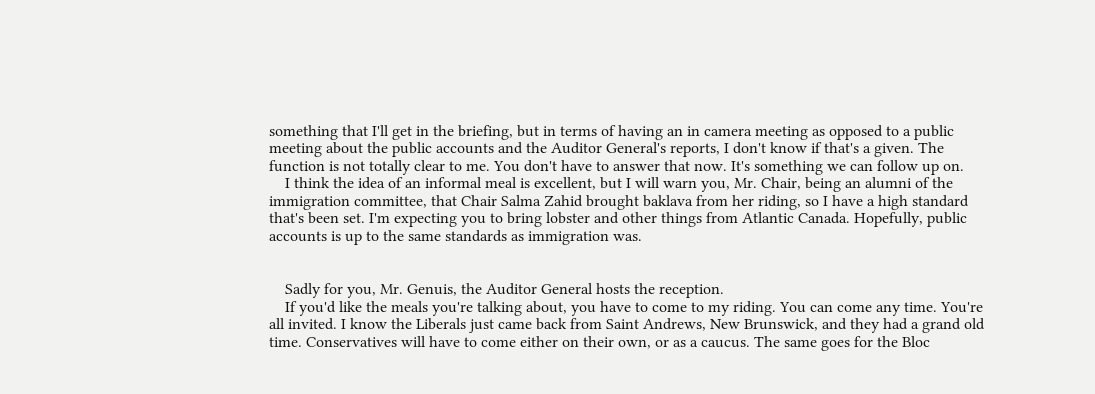something that I'll get in the briefing, but in terms of having an in camera meeting as opposed to a public meeting about the public accounts and the Auditor General's reports, I don't know if that's a given. The function is not totally clear to me. You don't have to answer that now. It's something we can follow up on.
    I think the idea of an informal meal is excellent, but I will warn you, Mr. Chair, being an alumni of the immigration committee, that Chair Salma Zahid brought baklava from her riding, so I have a high standard that's been set. I'm expecting you to bring lobster and other things from Atlantic Canada. Hopefully, public accounts is up to the same standards as immigration was.


    Sadly for you, Mr. Genuis, the Auditor General hosts the reception.
    If you'd like the meals you're talking about, you have to come to my riding. You can come any time. You're all invited. I know the Liberals just came back from Saint Andrews, New Brunswick, and they had a grand old time. Conservatives will have to come either on their own, or as a caucus. The same goes for the Bloc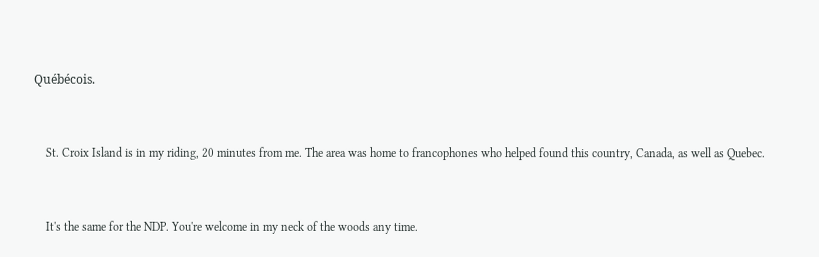Québécois.


    St. Croix Island is in my riding, 20 minutes from me. The area was home to francophones who helped found this country, Canada, as well as Quebec.


    It's the same for the NDP. You're welcome in my neck of the woods any time.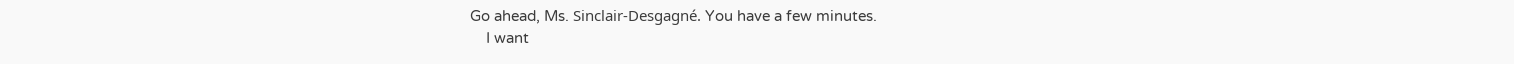Go ahead, Ms. Sinclair‑Desgagné. You have a few minutes.
    I want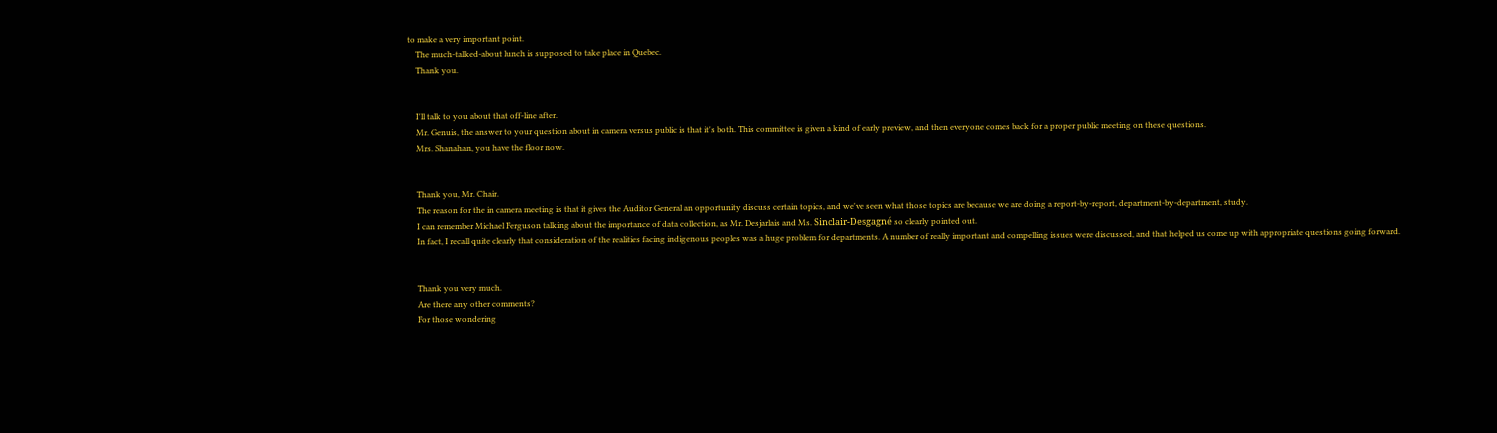to make a very important point.
    The much-talked-about lunch is supposed to take place in Quebec.
    Thank you.


    I'll talk to you about that off-line after.
    Mr. Genuis, the answer to your question about in camera versus public is that it's both. This committee is given a kind of early preview, and then everyone comes back for a proper public meeting on these questions.
    Mrs. Shanahan, you have the floor now.


    Thank you, Mr. Chair.
    The reason for the in camera meeting is that it gives the Auditor General an opportunity discuss certain topics, and we've seen what those topics are because we are doing a report-by-report, department-by-department, study.
    I can remember Michael Ferguson talking about the importance of data collection, as Mr. Desjarlais and Ms. Sinclair‑Desgagné so clearly pointed out.
    In fact, I recall quite clearly that consideration of the realities facing indigenous peoples was a huge problem for departments. A number of really important and compelling issues were discussed, and that helped us come up with appropriate questions going forward.


    Thank you very much.
    Are there any other comments?
    For those wondering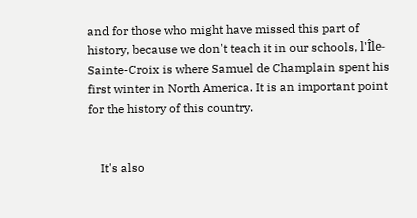and for those who might have missed this part of history, because we don't teach it in our schools, l'Île-Sainte-Croix is where Samuel de Champlain spent his first winter in North America. It is an important point for the history of this country.


    It's also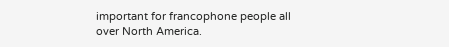important for francophone people all over North America.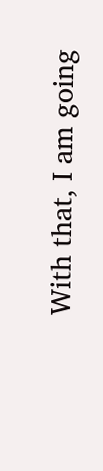With that, I am going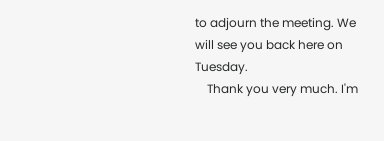to adjourn the meeting. We will see you back here on Tuesday.
    Thank you very much. I'm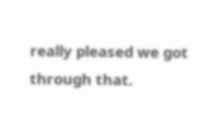really pleased we got through that.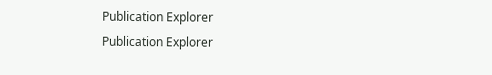Publication Explorer
Publication Explorer